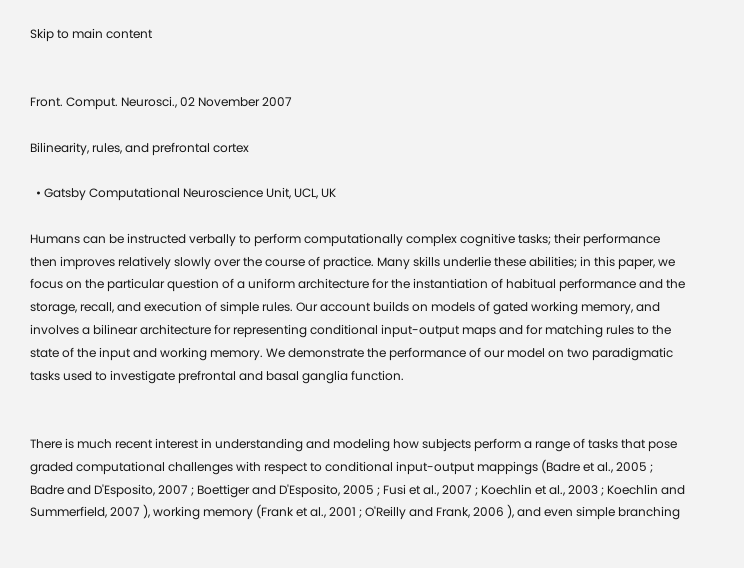Skip to main content


Front. Comput. Neurosci., 02 November 2007

Bilinearity, rules, and prefrontal cortex

  • Gatsby Computational Neuroscience Unit, UCL, UK

Humans can be instructed verbally to perform computationally complex cognitive tasks; their performance then improves relatively slowly over the course of practice. Many skills underlie these abilities; in this paper, we focus on the particular question of a uniform architecture for the instantiation of habitual performance and the storage, recall, and execution of simple rules. Our account builds on models of gated working memory, and involves a bilinear architecture for representing conditional input-output maps and for matching rules to the state of the input and working memory. We demonstrate the performance of our model on two paradigmatic tasks used to investigate prefrontal and basal ganglia function.


There is much recent interest in understanding and modeling how subjects perform a range of tasks that pose graded computational challenges with respect to conditional input-output mappings (Badre et al., 2005 ; Badre and D'Esposito, 2007 ; Boettiger and D'Esposito, 2005 ; Fusi et al., 2007 ; Koechlin et al., 2003 ; Koechlin and Summerfield, 2007 ), working memory (Frank et al., 2001 ; O'Reilly and Frank, 2006 ), and even simple branching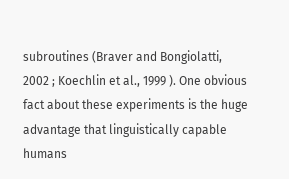subroutines (Braver and Bongiolatti, 2002 ; Koechlin et al., 1999 ). One obvious fact about these experiments is the huge advantage that linguistically capable humans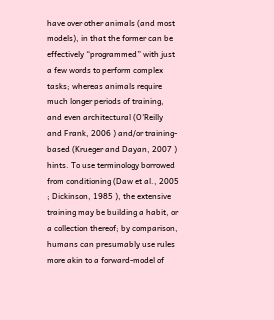have over other animals (and most models), in that the former can be effectively “programmed” with just a few words to perform complex tasks; whereas animals require much longer periods of training, and even architectural (O'Reilly and Frank, 2006 ) and∕or training-based (Krueger and Dayan, 2007 ) hints. To use terminology borrowed from conditioning (Daw et al., 2005 ; Dickinson, 1985 ), the extensive training may be building a habit, or a collection thereof; by comparison, humans can presumably use rules more akin to a forward-model of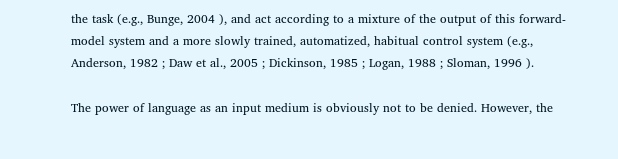the task (e.g., Bunge, 2004 ), and act according to a mixture of the output of this forward-model system and a more slowly trained, automatized, habitual control system (e.g., Anderson, 1982 ; Daw et al., 2005 ; Dickinson, 1985 ; Logan, 1988 ; Sloman, 1996 ).

The power of language as an input medium is obviously not to be denied. However, the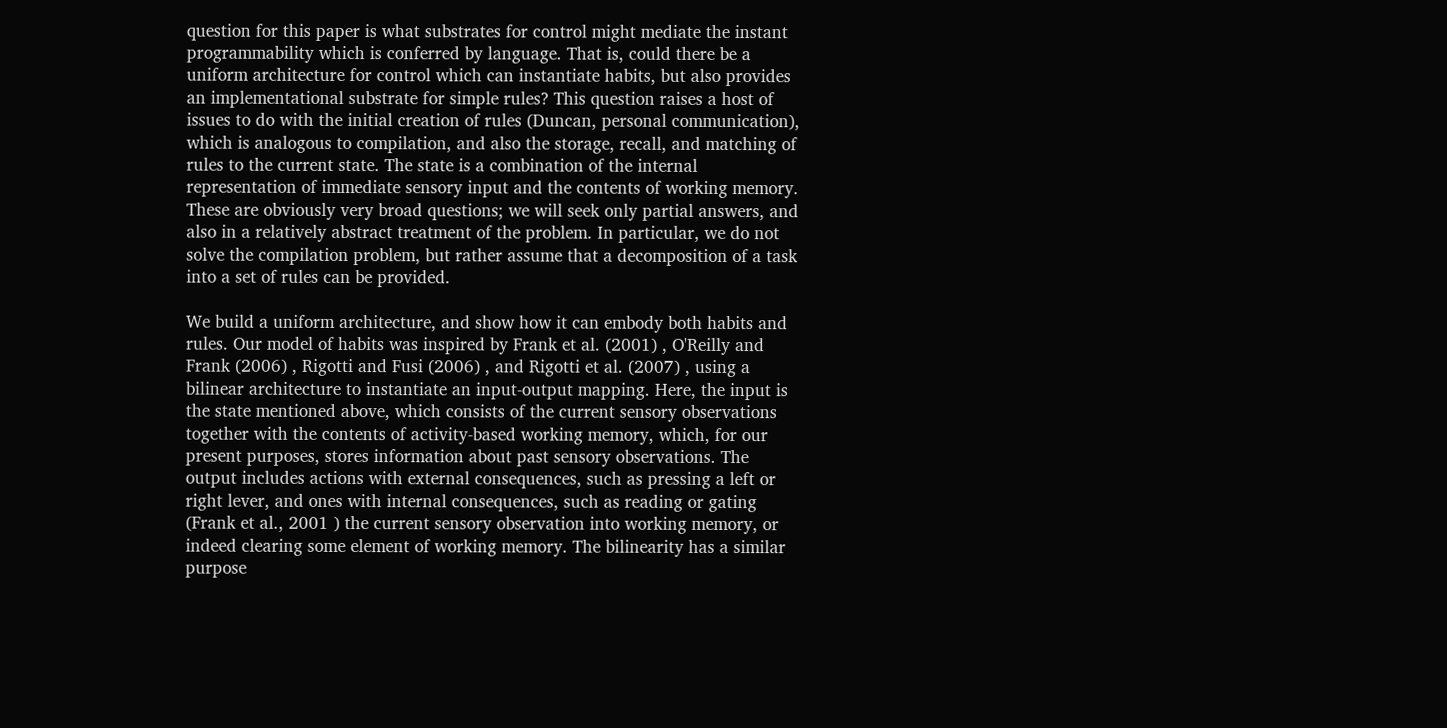question for this paper is what substrates for control might mediate the instant programmability which is conferred by language. That is, could there be a uniform architecture for control which can instantiate habits, but also provides an implementational substrate for simple rules? This question raises a host of issues to do with the initial creation of rules (Duncan, personal communication), which is analogous to compilation, and also the storage, recall, and matching of rules to the current state. The state is a combination of the internal representation of immediate sensory input and the contents of working memory. These are obviously very broad questions; we will seek only partial answers, and also in a relatively abstract treatment of the problem. In particular, we do not solve the compilation problem, but rather assume that a decomposition of a task into a set of rules can be provided.

We build a uniform architecture, and show how it can embody both habits and rules. Our model of habits was inspired by Frank et al. (2001) , O'Reilly and Frank (2006) , Rigotti and Fusi (2006) , and Rigotti et al. (2007) , using a bilinear architecture to instantiate an input-output mapping. Here, the input is the state mentioned above, which consists of the current sensory observations together with the contents of activity-based working memory, which, for our present purposes, stores information about past sensory observations. The output includes actions with external consequences, such as pressing a left or right lever, and ones with internal consequences, such as reading or gating (Frank et al., 2001 ) the current sensory observation into working memory, or indeed clearing some element of working memory. The bilinearity has a similar purpose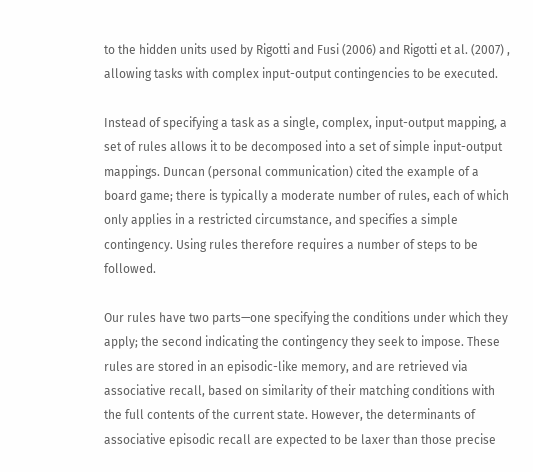to the hidden units used by Rigotti and Fusi (2006) and Rigotti et al. (2007) , allowing tasks with complex input-output contingencies to be executed.

Instead of specifying a task as a single, complex, input-output mapping, a set of rules allows it to be decomposed into a set of simple input-output mappings. Duncan (personal communication) cited the example of a board game; there is typically a moderate number of rules, each of which only applies in a restricted circumstance, and specifies a simple contingency. Using rules therefore requires a number of steps to be followed.

Our rules have two parts—one specifying the conditions under which they apply; the second indicating the contingency they seek to impose. These rules are stored in an episodic-like memory, and are retrieved via associative recall, based on similarity of their matching conditions with the full contents of the current state. However, the determinants of associative episodic recall are expected to be laxer than those precise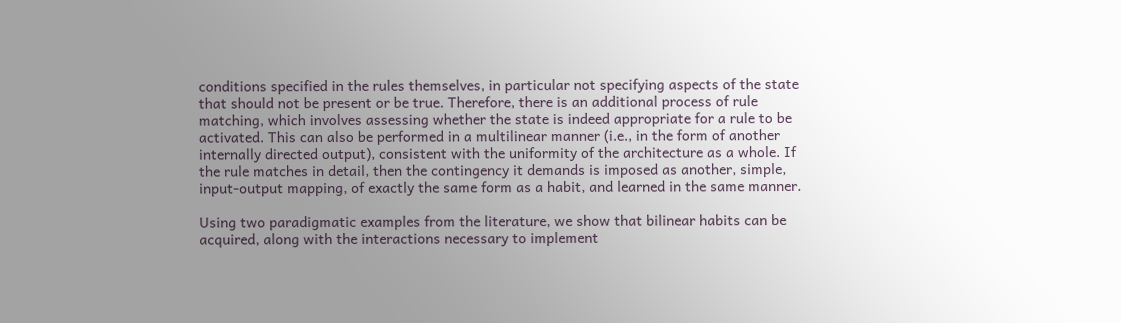conditions specified in the rules themselves, in particular not specifying aspects of the state that should not be present or be true. Therefore, there is an additional process of rule matching, which involves assessing whether the state is indeed appropriate for a rule to be activated. This can also be performed in a multilinear manner (i.e., in the form of another internally directed output), consistent with the uniformity of the architecture as a whole. If the rule matches in detail, then the contingency it demands is imposed as another, simple, input-output mapping, of exactly the same form as a habit, and learned in the same manner.

Using two paradigmatic examples from the literature, we show that bilinear habits can be acquired, along with the interactions necessary to implement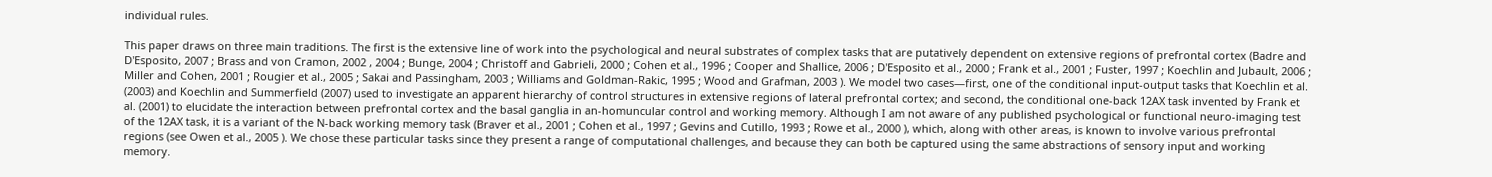individual rules.

This paper draws on three main traditions. The first is the extensive line of work into the psychological and neural substrates of complex tasks that are putatively dependent on extensive regions of prefrontal cortex (Badre and D'Esposito, 2007 ; Brass and von Cramon, 2002 , 2004 ; Bunge, 2004 ; Christoff and Gabrieli, 2000 ; Cohen et al., 1996 ; Cooper and Shallice, 2006 ; D'Esposito et al., 2000 ; Frank et al., 2001 ; Fuster, 1997 ; Koechlin and Jubault, 2006 ; Miller and Cohen, 2001 ; Rougier et al., 2005 ; Sakai and Passingham, 2003 ; Williams and Goldman-Rakic, 1995 ; Wood and Grafman, 2003 ). We model two cases—first, one of the conditional input-output tasks that Koechlin et al. (2003) and Koechlin and Summerfield (2007) used to investigate an apparent hierarchy of control structures in extensive regions of lateral prefrontal cortex; and second, the conditional one-back 12AX task invented by Frank et al. (2001) to elucidate the interaction between prefrontal cortex and the basal ganglia in an-homuncular control and working memory. Although I am not aware of any published psychological or functional neuro-imaging test of the 12AX task, it is a variant of the N-back working memory task (Braver et al., 2001 ; Cohen et al., 1997 ; Gevins and Cutillo, 1993 ; Rowe et al., 2000 ), which, along with other areas, is known to involve various prefrontal regions (see Owen et al., 2005 ). We chose these particular tasks since they present a range of computational challenges, and because they can both be captured using the same abstractions of sensory input and working memory.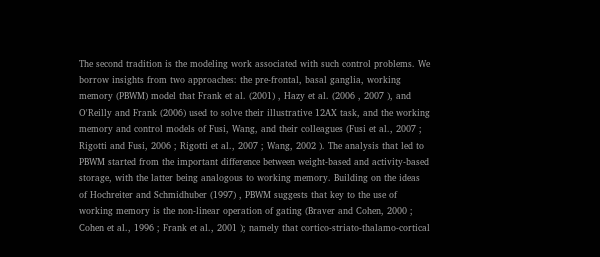The second tradition is the modeling work associated with such control problems. We borrow insights from two approaches: the pre-frontal, basal ganglia, working memory (PBWM) model that Frank et al. (2001) , Hazy et al. (2006 , 2007 ), and O'Reilly and Frank (2006) used to solve their illustrative 12AX task, and the working memory and control models of Fusi, Wang, and their colleagues (Fusi et al., 2007 ; Rigotti and Fusi, 2006 ; Rigotti et al., 2007 ; Wang, 2002 ). The analysis that led to PBWM started from the important difference between weight-based and activity-based storage, with the latter being analogous to working memory. Building on the ideas of Hochreiter and Schmidhuber (1997) , PBWM suggests that key to the use of working memory is the non-linear operation of gating (Braver and Cohen, 2000 ; Cohen et al., 1996 ; Frank et al., 2001 ); namely that cortico-striato-thalamo-cortical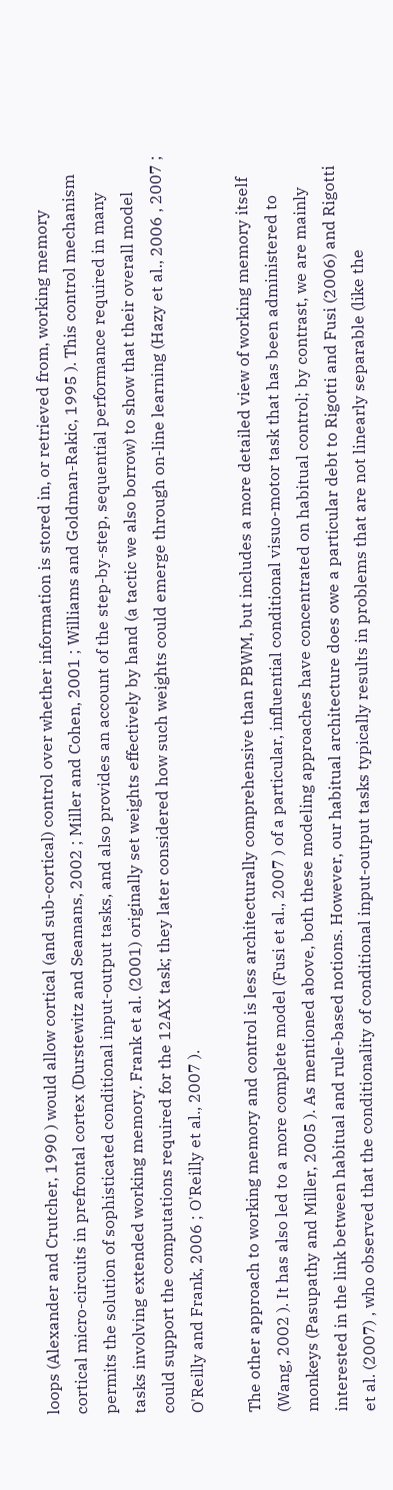loops (Alexander and Crutcher, 1990 ) would allow cortical (and sub-cortical) control over whether information is stored in, or retrieved from, working memory cortical micro-circuits in prefrontal cortex (Durstewitz and Seamans, 2002 ; Miller and Cohen, 2001 ; Williams and Goldman-Rakic, 1995 ). This control mechanism permits the solution of sophisticated conditional input-output tasks, and also provides an account of the step-by-step, sequential performance required in many tasks involving extended working memory. Frank et al. (2001) originally set weights effectively by hand (a tactic we also borrow) to show that their overall model could support the computations required for the 12AX task; they later considered how such weights could emerge through on-line learning (Hazy et al., 2006 , 2007 ; O'Reilly and Frank, 2006 ; O'Reilly et al., 2007 ).

The other approach to working memory and control is less architecturally comprehensive than PBWM, but includes a more detailed view of working memory itself (Wang, 2002 ). It has also led to a more complete model (Fusi et al., 2007 ) of a particular, influential conditional visuo-motor task that has been administered to monkeys (Pasupathy and Miller, 2005 ). As mentioned above, both these modeling approaches have concentrated on habitual control; by contrast, we are mainly interested in the link between habitual and rule-based notions. However, our habitual architecture does owe a particular debt to Rigotti and Fusi (2006) and Rigotti et al. (2007) , who observed that the conditionality of conditional input-output tasks typically results in problems that are not linearly separable (like the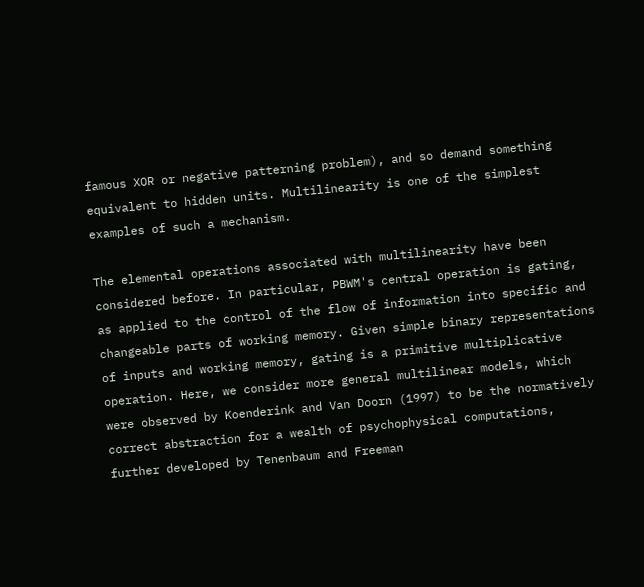famous XOR or negative patterning problem), and so demand something equivalent to hidden units. Multilinearity is one of the simplest examples of such a mechanism.

The elemental operations associated with multilinearity have been considered before. In particular, PBWM's central operation is gating, as applied to the control of the flow of information into specific and changeable parts of working memory. Given simple binary representations of inputs and working memory, gating is a primitive multiplicative operation. Here, we consider more general multilinear models, which were observed by Koenderink and Van Doorn (1997) to be the normatively correct abstraction for a wealth of psychophysical computations, further developed by Tenenbaum and Freeman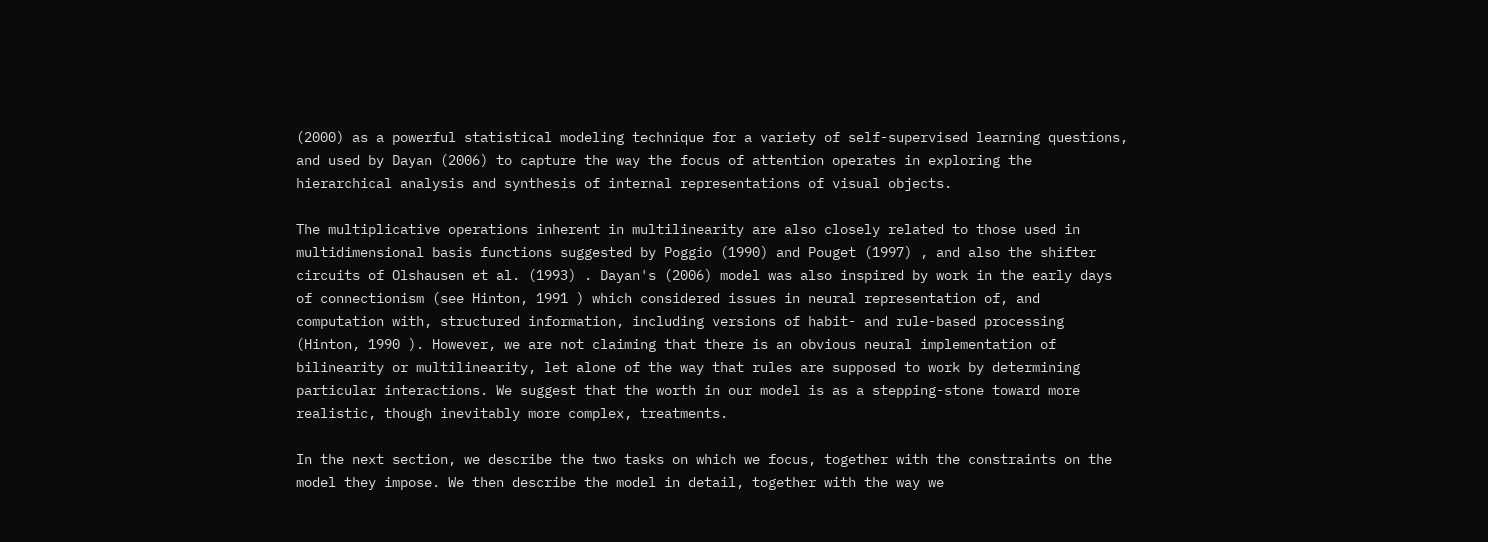(2000) as a powerful statistical modeling technique for a variety of self-supervised learning questions, and used by Dayan (2006) to capture the way the focus of attention operates in exploring the hierarchical analysis and synthesis of internal representations of visual objects.

The multiplicative operations inherent in multilinearity are also closely related to those used in multidimensional basis functions suggested by Poggio (1990) and Pouget (1997) , and also the shifter circuits of Olshausen et al. (1993) . Dayan's (2006) model was also inspired by work in the early days of connectionism (see Hinton, 1991 ) which considered issues in neural representation of, and computation with, structured information, including versions of habit- and rule-based processing (Hinton, 1990 ). However, we are not claiming that there is an obvious neural implementation of bilinearity or multilinearity, let alone of the way that rules are supposed to work by determining particular interactions. We suggest that the worth in our model is as a stepping-stone toward more realistic, though inevitably more complex, treatments.

In the next section, we describe the two tasks on which we focus, together with the constraints on the model they impose. We then describe the model in detail, together with the way we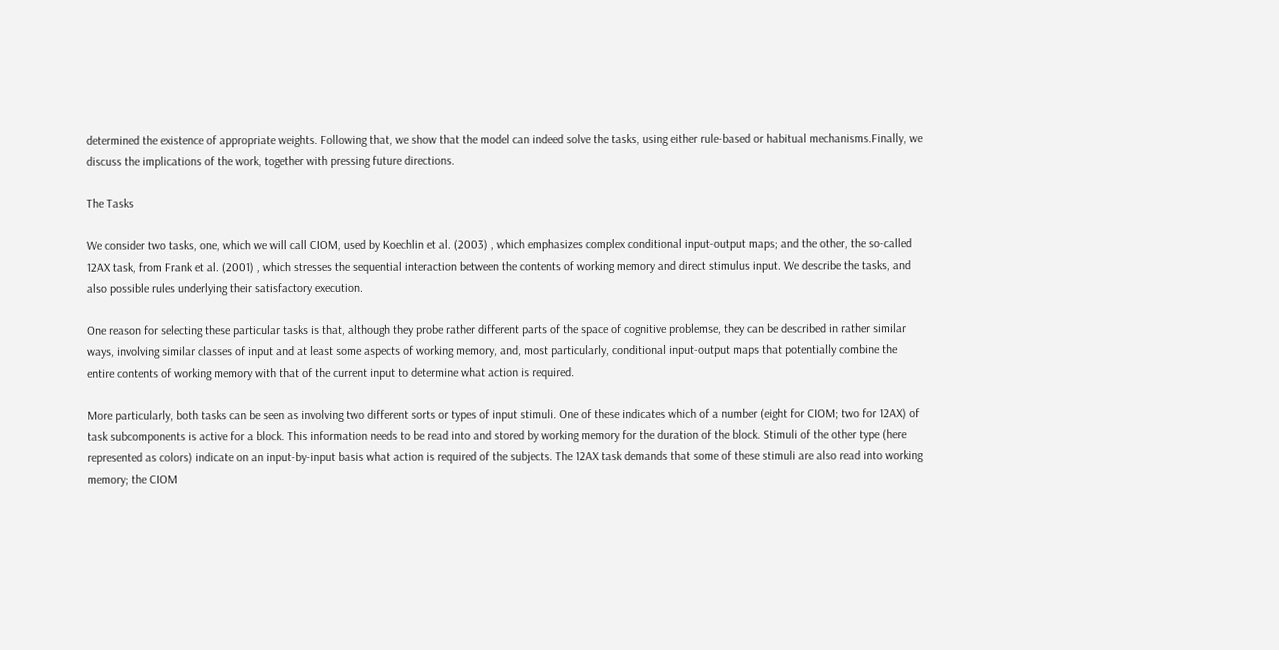determined the existence of appropriate weights. Following that, we show that the model can indeed solve the tasks, using either rule-based or habitual mechanisms.Finally, we discuss the implications of the work, together with pressing future directions.

The Tasks

We consider two tasks, one, which we will call CIOM, used by Koechlin et al. (2003) , which emphasizes complex conditional input-output maps; and the other, the so-called 12AX task, from Frank et al. (2001) , which stresses the sequential interaction between the contents of working memory and direct stimulus input. We describe the tasks, and also possible rules underlying their satisfactory execution.

One reason for selecting these particular tasks is that, although they probe rather different parts of the space of cognitive problemse, they can be described in rather similar ways, involving similar classes of input and at least some aspects of working memory, and, most particularly, conditional input-output maps that potentially combine the entire contents of working memory with that of the current input to determine what action is required.

More particularly, both tasks can be seen as involving two different sorts or types of input stimuli. One of these indicates which of a number (eight for CIOM; two for 12AX) of task subcomponents is active for a block. This information needs to be read into and stored by working memory for the duration of the block. Stimuli of the other type (here represented as colors) indicate on an input-by-input basis what action is required of the subjects. The 12AX task demands that some of these stimuli are also read into working memory; the CIOM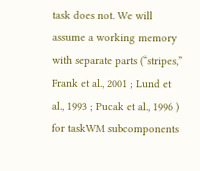task does not. We will assume a working memory with separate parts (“stripes,” Frank et al., 2001 ; Lund et al., 1993 ; Pucak et al., 1996 ) for taskWM subcomponents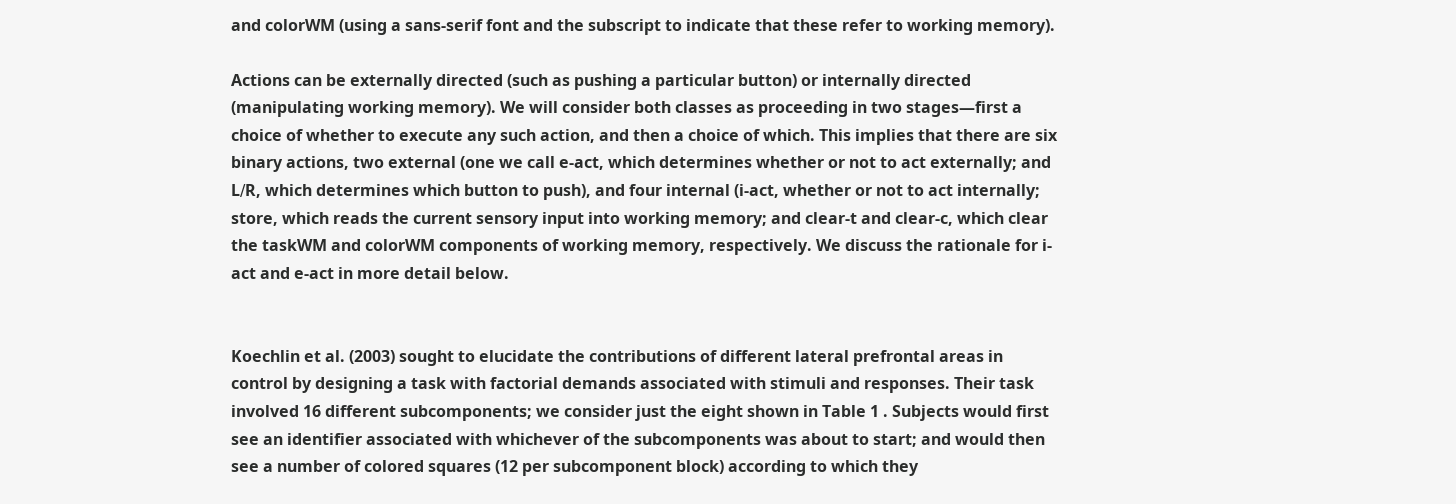and colorWM (using a sans-serif font and the subscript to indicate that these refer to working memory).

Actions can be externally directed (such as pushing a particular button) or internally directed (manipulating working memory). We will consider both classes as proceeding in two stages—first a choice of whether to execute any such action, and then a choice of which. This implies that there are six binary actions, two external (one we call e-act, which determines whether or not to act externally; and L∕R, which determines which button to push), and four internal (i-act, whether or not to act internally; store, which reads the current sensory input into working memory; and clear-t and clear-c, which clear the taskWM and colorWM components of working memory, respectively. We discuss the rationale for i-act and e-act in more detail below.


Koechlin et al. (2003) sought to elucidate the contributions of different lateral prefrontal areas in control by designing a task with factorial demands associated with stimuli and responses. Their task involved 16 different subcomponents; we consider just the eight shown in Table 1 . Subjects would first see an identifier associated with whichever of the subcomponents was about to start; and would then see a number of colored squares (12 per subcomponent block) according to which they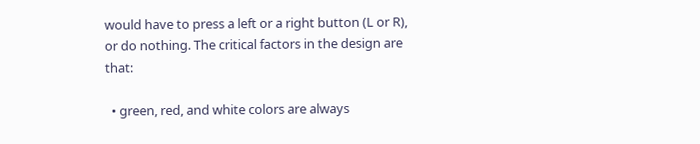would have to press a left or a right button (L or R), or do nothing. The critical factors in the design are that:

  • green, red, and white colors are always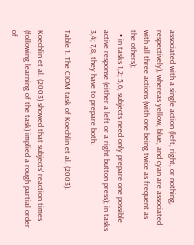associated with a single action (left, right, or nothing, respectively), whereas yellow, blue, and cyan are associated with all three actions (with one being twice as frequent as the others);
  • in tasks 1,2; 5,6, subjects need only prepare one possible active response (either a left or a right button press); in tasks 3,4; 7,8, they have to prepare both.

Table 1. The CIOM task of Koechlin et al. (2003).

Koechlin et al. (2003) showed that subjects' reaction times (following learning of the task) implied a rough partial order of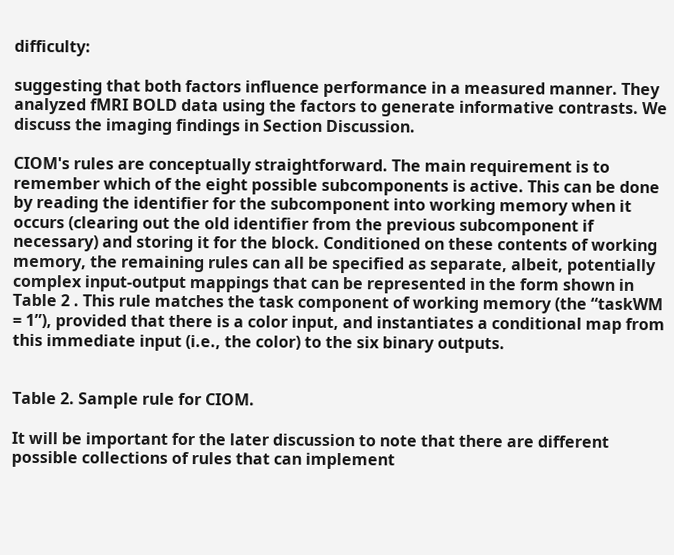difficulty:

suggesting that both factors influence performance in a measured manner. They analyzed fMRI BOLD data using the factors to generate informative contrasts. We discuss the imaging findings in Section Discussion.

CIOM's rules are conceptually straightforward. The main requirement is to remember which of the eight possible subcomponents is active. This can be done by reading the identifier for the subcomponent into working memory when it occurs (clearing out the old identifier from the previous subcomponent if necessary) and storing it for the block. Conditioned on these contents of working memory, the remaining rules can all be specified as separate, albeit, potentially complex input-output mappings that can be represented in the form shown in Table 2 . This rule matches the task component of working memory (the “taskWM = 1”), provided that there is a color input, and instantiates a conditional map from this immediate input (i.e., the color) to the six binary outputs.


Table 2. Sample rule for CIOM.

It will be important for the later discussion to note that there are different possible collections of rules that can implement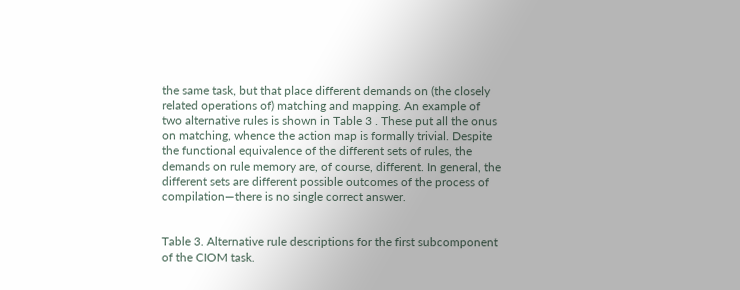the same task, but that place different demands on (the closely related operations of) matching and mapping. An example of two alternative rules is shown in Table 3 . These put all the onus on matching, whence the action map is formally trivial. Despite the functional equivalence of the different sets of rules, the demands on rule memory are, of course, different. In general, the different sets are different possible outcomes of the process of compilation—there is no single correct answer.


Table 3. Alternative rule descriptions for the first subcomponent of the CIOM task.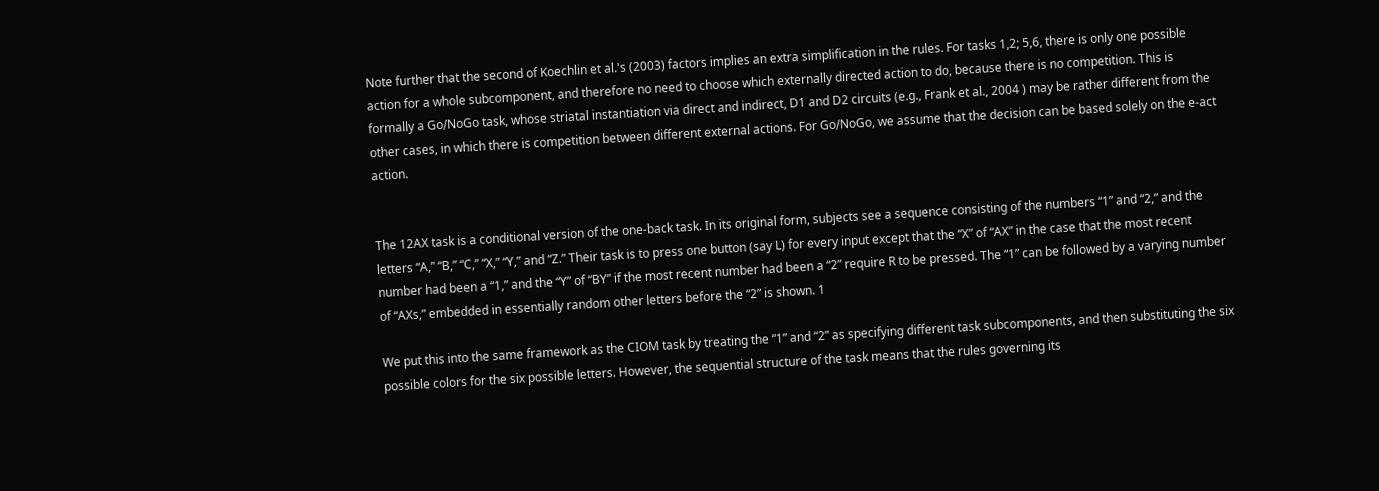Note further that the second of Koechlin et al.'s (2003) factors implies an extra simplification in the rules. For tasks 1,2; 5,6, there is only one possible action for a whole subcomponent, and therefore no need to choose which externally directed action to do, because there is no competition. This is formally a Go∕NoGo task, whose striatal instantiation via direct and indirect, D1 and D2 circuits (e.g., Frank et al., 2004 ) may be rather different from the other cases, in which there is competition between different external actions. For Go∕NoGo, we assume that the decision can be based solely on the e-act action.


The 12AX task is a conditional version of the one-back task. In its original form, subjects see a sequence consisting of the numbers “1” and “2,” and the letters “A,” “B,” “C,” “X,” “Y,” and “Z.” Their task is to press one button (say L) for every input except that the “X” of “AX” in the case that the most recent number had been a “1,” and the “Y” of “BY” if the most recent number had been a “2” require R to be pressed. The “1” can be followed by a varying number of “AXs,” embedded in essentially random other letters before the “2” is shown. 1

We put this into the same framework as the CIOM task by treating the “1” and “2” as specifying different task subcomponents, and then substituting the six possible colors for the six possible letters. However, the sequential structure of the task means that the rules governing its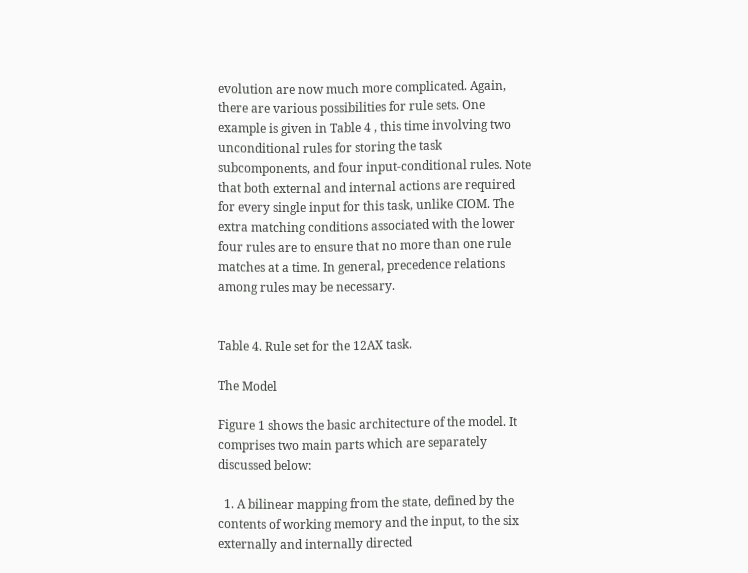evolution are now much more complicated. Again, there are various possibilities for rule sets. One example is given in Table 4 , this time involving two unconditional rules for storing the task subcomponents, and four input-conditional rules. Note that both external and internal actions are required for every single input for this task, unlike CIOM. The extra matching conditions associated with the lower four rules are to ensure that no more than one rule matches at a time. In general, precedence relations among rules may be necessary.


Table 4. Rule set for the 12AX task.

The Model

Figure 1 shows the basic architecture of the model. It comprises two main parts which are separately discussed below:

  1. A bilinear mapping from the state, defined by the contents of working memory and the input, to the six externally and internally directed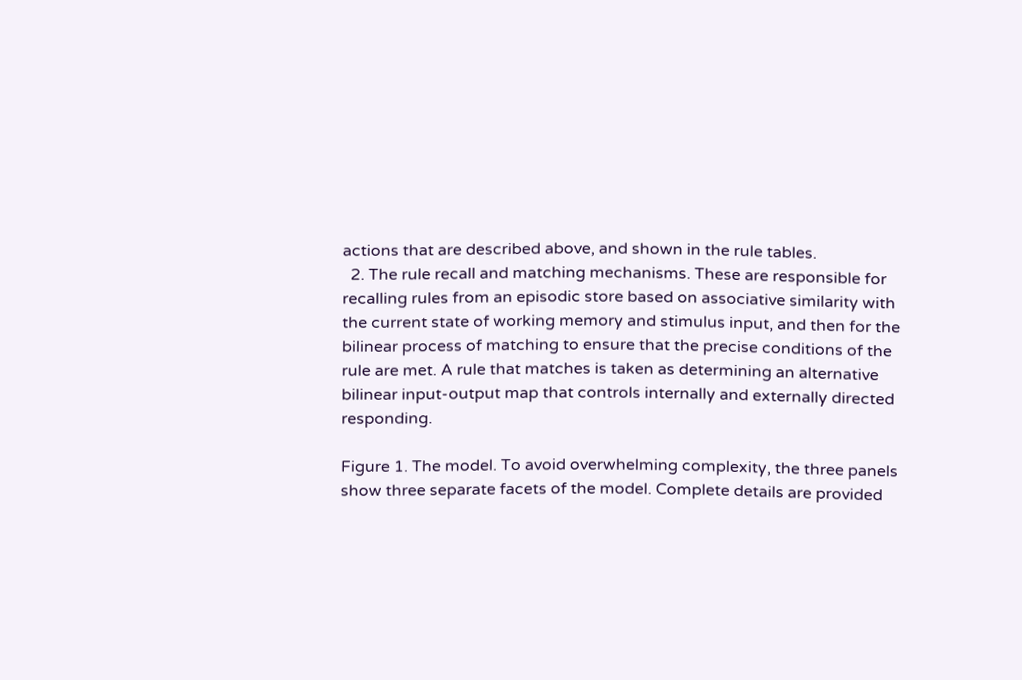actions that are described above, and shown in the rule tables.
  2. The rule recall and matching mechanisms. These are responsible for recalling rules from an episodic store based on associative similarity with the current state of working memory and stimulus input, and then for the bilinear process of matching to ensure that the precise conditions of the rule are met. A rule that matches is taken as determining an alternative bilinear input-output map that controls internally and externally directed responding.

Figure 1. The model. To avoid overwhelming complexity, the three panels show three separate facets of the model. Complete details are provided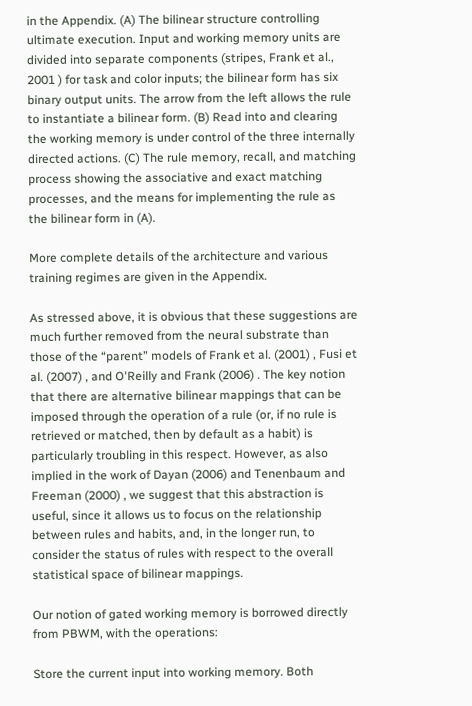in the Appendix. (A) The bilinear structure controlling ultimate execution. Input and working memory units are divided into separate components (stripes, Frank et al., 2001 ) for task and color inputs; the bilinear form has six binary output units. The arrow from the left allows the rule to instantiate a bilinear form. (B) Read into and clearing the working memory is under control of the three internally directed actions. (C) The rule memory, recall, and matching process showing the associative and exact matching processes, and the means for implementing the rule as the bilinear form in (A).

More complete details of the architecture and various training regimes are given in the Appendix.

As stressed above, it is obvious that these suggestions are much further removed from the neural substrate than those of the “parent” models of Frank et al. (2001) , Fusi et al. (2007) , and O'Reilly and Frank (2006) . The key notion that there are alternative bilinear mappings that can be imposed through the operation of a rule (or, if no rule is retrieved or matched, then by default as a habit) is particularly troubling in this respect. However, as also implied in the work of Dayan (2006) and Tenenbaum and Freeman (2000) , we suggest that this abstraction is useful, since it allows us to focus on the relationship between rules and habits, and, in the longer run, to consider the status of rules with respect to the overall statistical space of bilinear mappings.

Our notion of gated working memory is borrowed directly from PBWM, with the operations:

Store the current input into working memory. Both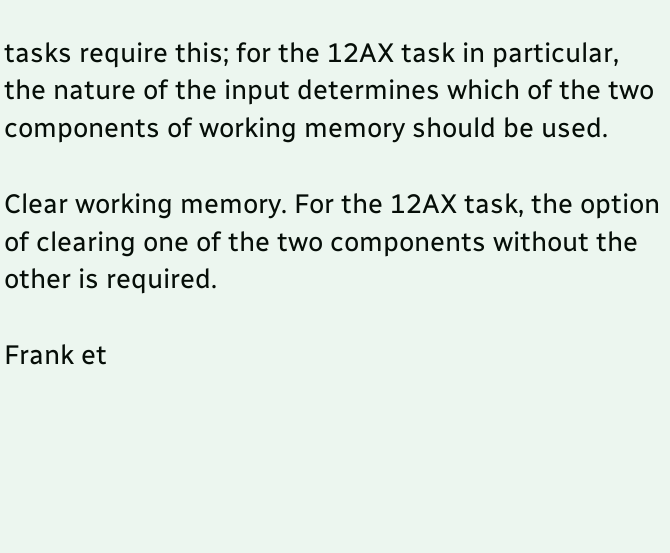tasks require this; for the 12AX task in particular, the nature of the input determines which of the two components of working memory should be used.

Clear working memory. For the 12AX task, the option of clearing one of the two components without the other is required.

Frank et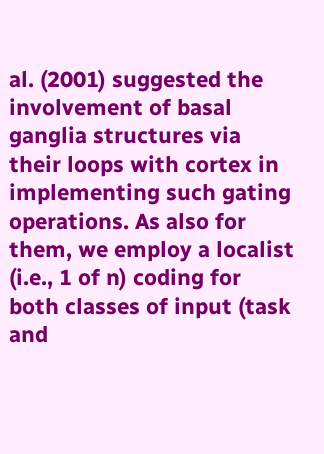al. (2001) suggested the involvement of basal ganglia structures via their loops with cortex in implementing such gating operations. As also for them, we employ a localist (i.e., 1 of n) coding for both classes of input (task and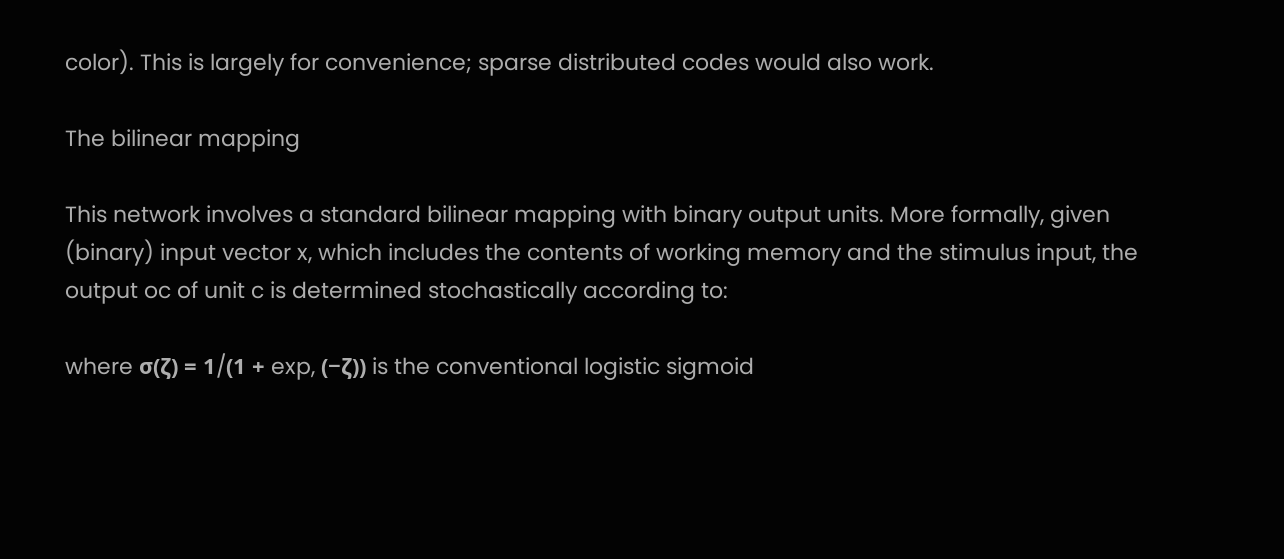color). This is largely for convenience; sparse distributed codes would also work.

The bilinear mapping

This network involves a standard bilinear mapping with binary output units. More formally, given (binary) input vector x, which includes the contents of working memory and the stimulus input, the output oc of unit c is determined stochastically according to:

where σ(ζ) = 1∕(1 + exp, (−ζ)) is the conventional logistic sigmoid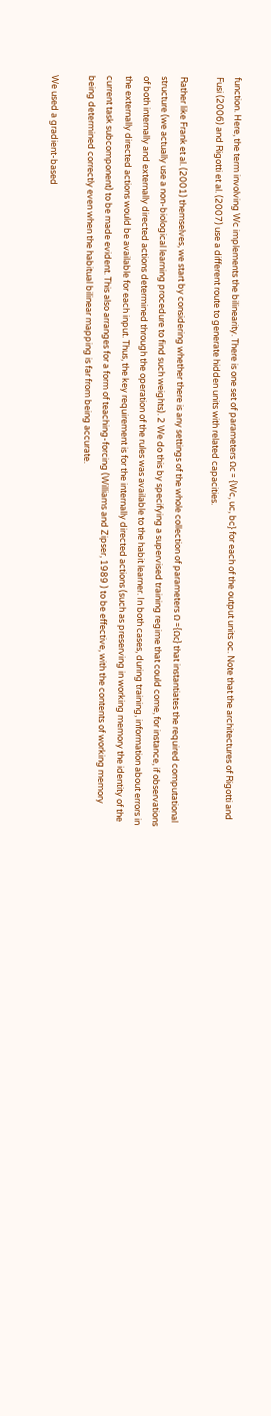function. Here, the term involving Wc implements the bilinearity. There is one set of parameters Ωc = {Wc, uc, bc} for each of the output units oc. Note that the architectures of Rigotti and Fusi (2006) and Rigotti et al. (2007) use a different route to generate hidden units with related capacities.

Rather like Frank et al. (2001) themselves, we start by considering whether there is any settings of the whole collection of parameters Ω ={Ωc} that instantiates the required computational structure (we actually use a non-biological learning procedure to find such weights). 2 We do this by specifying a supervised training regime that could come, for instance, if observations of both internally and externally directed actions determined through the operation of the rules was available to the habit learner. In both cases, during training, information about errors in the externally directed actions would be available for each input. Thus, the key requirement is for the internally directed actions (such as preserving in working memory the identity of the current task subcomponent) to be made evident. This also arranges for a form of teaching-forcing (Williams and Zipser, 1989 ) to be effective, with the contents of working memory being determined correctly even when the habitual bilinear mapping is far from being accurate.

We used a gradient-based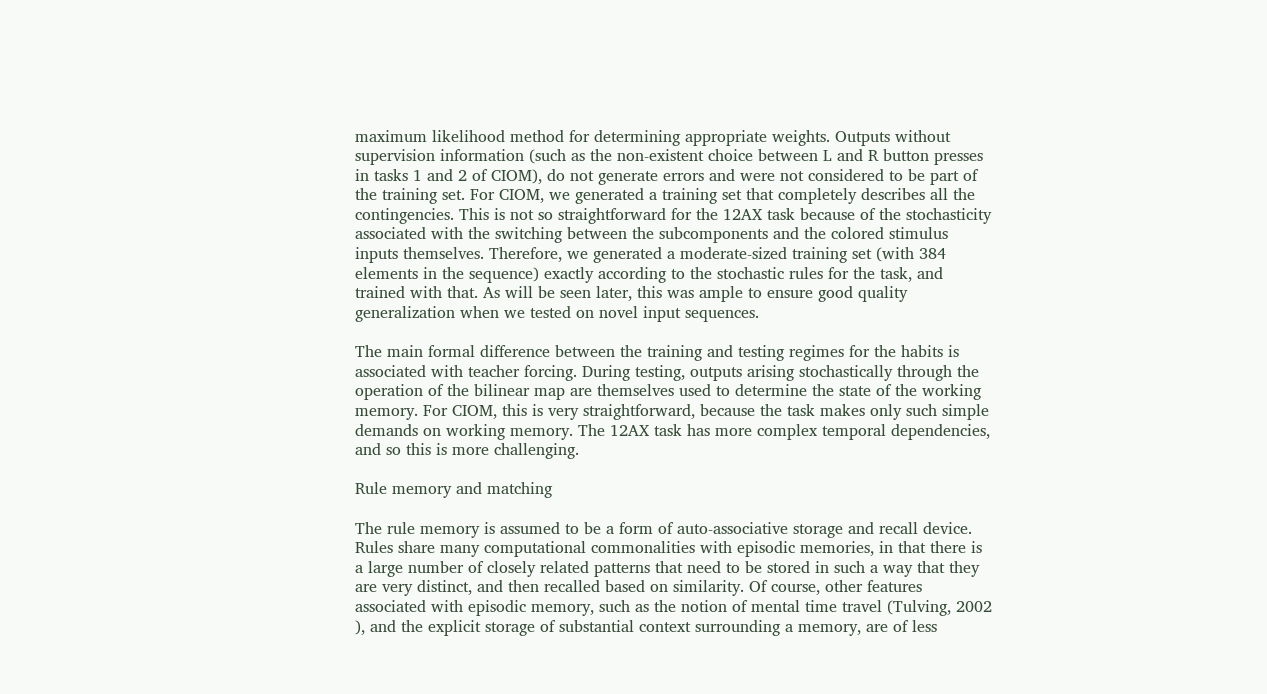maximum likelihood method for determining appropriate weights. Outputs without supervision information (such as the non-existent choice between L and R button presses in tasks 1 and 2 of CIOM), do not generate errors and were not considered to be part of the training set. For CIOM, we generated a training set that completely describes all the contingencies. This is not so straightforward for the 12AX task because of the stochasticity associated with the switching between the subcomponents and the colored stimulus inputs themselves. Therefore, we generated a moderate-sized training set (with 384 elements in the sequence) exactly according to the stochastic rules for the task, and trained with that. As will be seen later, this was ample to ensure good quality generalization when we tested on novel input sequences.

The main formal difference between the training and testing regimes for the habits is associated with teacher forcing. During testing, outputs arising stochastically through the operation of the bilinear map are themselves used to determine the state of the working memory. For CIOM, this is very straightforward, because the task makes only such simple demands on working memory. The 12AX task has more complex temporal dependencies, and so this is more challenging.

Rule memory and matching

The rule memory is assumed to be a form of auto-associative storage and recall device. Rules share many computational commonalities with episodic memories, in that there is a large number of closely related patterns that need to be stored in such a way that they are very distinct, and then recalled based on similarity. Of course, other features associated with episodic memory, such as the notion of mental time travel (Tulving, 2002 ), and the explicit storage of substantial context surrounding a memory, are of less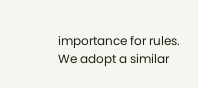importance for rules. We adopt a similar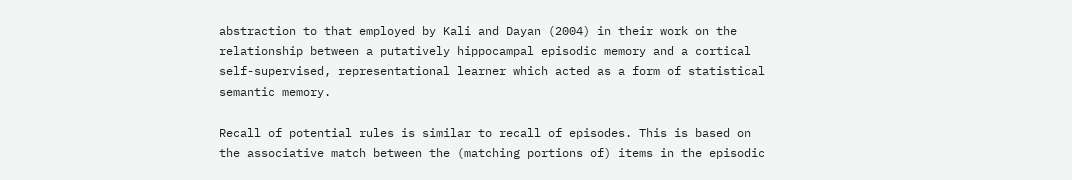abstraction to that employed by Kali and Dayan (2004) in their work on the relationship between a putatively hippocampal episodic memory and a cortical self-supervised, representational learner which acted as a form of statistical semantic memory.

Recall of potential rules is similar to recall of episodes. This is based on the associative match between the (matching portions of) items in the episodic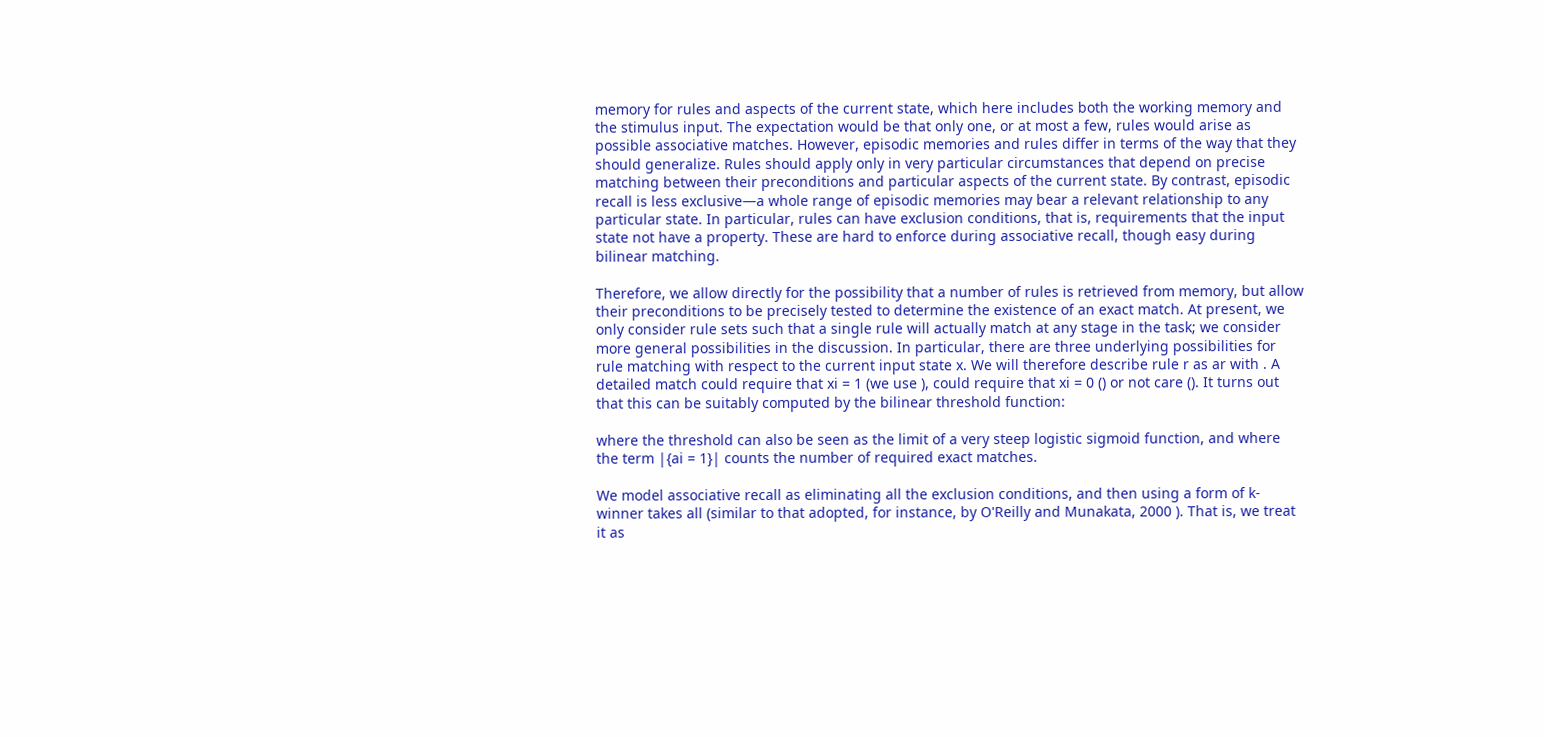memory for rules and aspects of the current state, which here includes both the working memory and the stimulus input. The expectation would be that only one, or at most a few, rules would arise as possible associative matches. However, episodic memories and rules differ in terms of the way that they should generalize. Rules should apply only in very particular circumstances that depend on precise matching between their preconditions and particular aspects of the current state. By contrast, episodic recall is less exclusive—a whole range of episodic memories may bear a relevant relationship to any particular state. In particular, rules can have exclusion conditions, that is, requirements that the input state not have a property. These are hard to enforce during associative recall, though easy during bilinear matching.

Therefore, we allow directly for the possibility that a number of rules is retrieved from memory, but allow their preconditions to be precisely tested to determine the existence of an exact match. At present, we only consider rule sets such that a single rule will actually match at any stage in the task; we consider more general possibilities in the discussion. In particular, there are three underlying possibilities for rule matching with respect to the current input state x. We will therefore describe rule r as ar with . A detailed match could require that xi = 1 (we use ), could require that xi = 0 () or not care (). It turns out that this can be suitably computed by the bilinear threshold function:

where the threshold can also be seen as the limit of a very steep logistic sigmoid function, and where the term |{ai = 1}| counts the number of required exact matches.

We model associative recall as eliminating all the exclusion conditions, and then using a form of k-winner takes all (similar to that adopted, for instance, by O'Reilly and Munakata, 2000 ). That is, we treat it as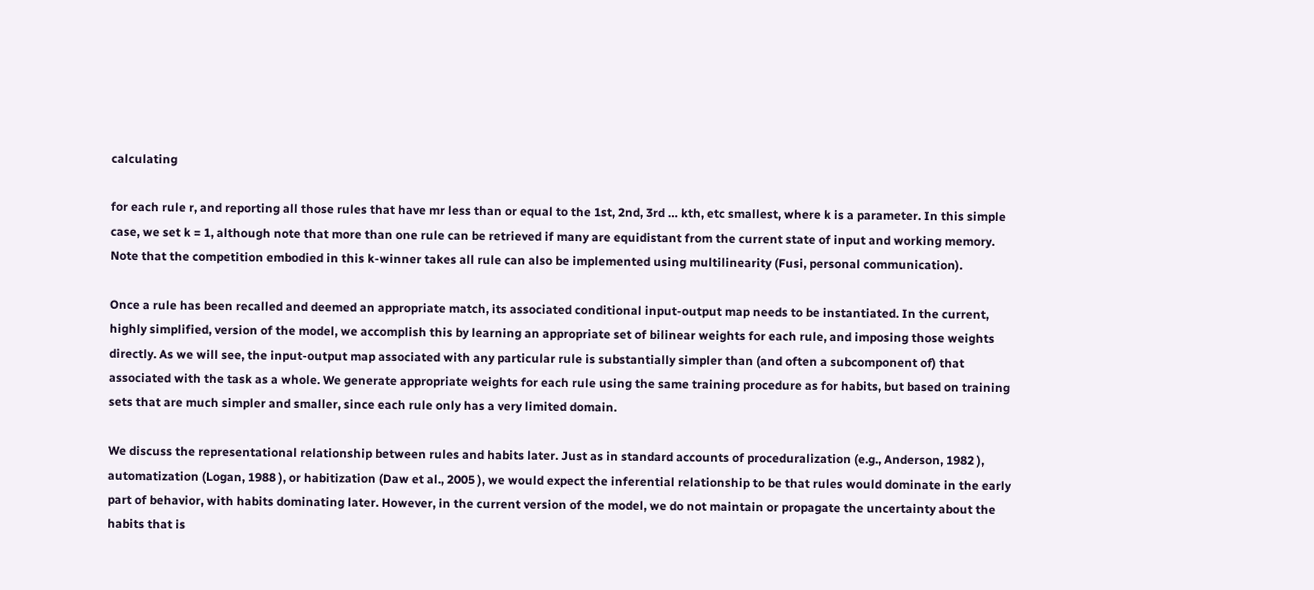calculating

for each rule r, and reporting all those rules that have mr less than or equal to the 1st, 2nd, 3rd … kth, etc smallest, where k is a parameter. In this simple case, we set k = 1, although note that more than one rule can be retrieved if many are equidistant from the current state of input and working memory. Note that the competition embodied in this k-winner takes all rule can also be implemented using multilinearity (Fusi, personal communication).

Once a rule has been recalled and deemed an appropriate match, its associated conditional input-output map needs to be instantiated. In the current, highly simplified, version of the model, we accomplish this by learning an appropriate set of bilinear weights for each rule, and imposing those weights directly. As we will see, the input-output map associated with any particular rule is substantially simpler than (and often a subcomponent of) that associated with the task as a whole. We generate appropriate weights for each rule using the same training procedure as for habits, but based on training sets that are much simpler and smaller, since each rule only has a very limited domain.

We discuss the representational relationship between rules and habits later. Just as in standard accounts of proceduralization (e.g., Anderson, 1982 ), automatization (Logan, 1988 ), or habitization (Daw et al., 2005 ), we would expect the inferential relationship to be that rules would dominate in the early part of behavior, with habits dominating later. However, in the current version of the model, we do not maintain or propagate the uncertainty about the habits that is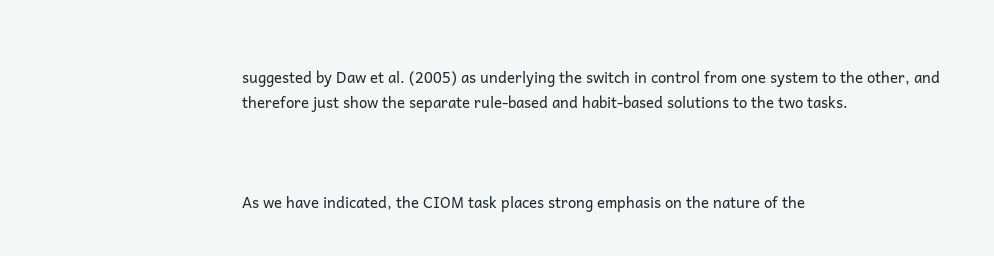suggested by Daw et al. (2005) as underlying the switch in control from one system to the other, and therefore just show the separate rule-based and habit-based solutions to the two tasks.



As we have indicated, the CIOM task places strong emphasis on the nature of the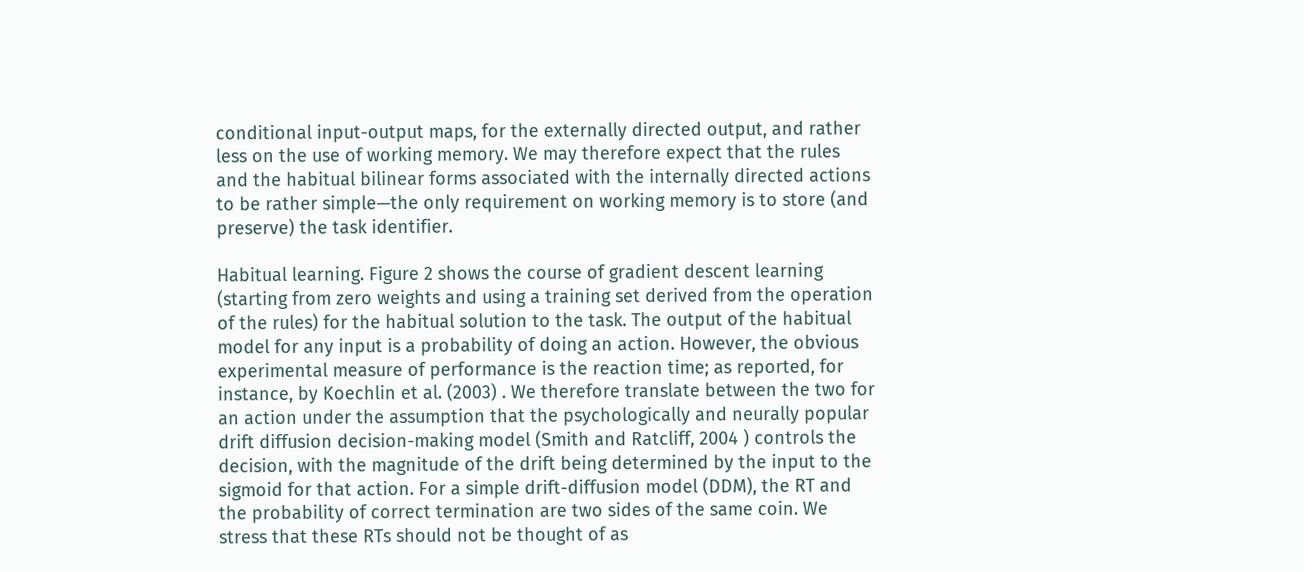conditional input-output maps, for the externally directed output, and rather less on the use of working memory. We may therefore expect that the rules and the habitual bilinear forms associated with the internally directed actions to be rather simple—the only requirement on working memory is to store (and preserve) the task identifier.

Habitual learning. Figure 2 shows the course of gradient descent learning (starting from zero weights and using a training set derived from the operation of the rules) for the habitual solution to the task. The output of the habitual model for any input is a probability of doing an action. However, the obvious experimental measure of performance is the reaction time; as reported, for instance, by Koechlin et al. (2003) . We therefore translate between the two for an action under the assumption that the psychologically and neurally popular drift diffusion decision-making model (Smith and Ratcliff, 2004 ) controls the decision, with the magnitude of the drift being determined by the input to the sigmoid for that action. For a simple drift-diffusion model (DDM), the RT and the probability of correct termination are two sides of the same coin. We stress that these RTs should not be thought of as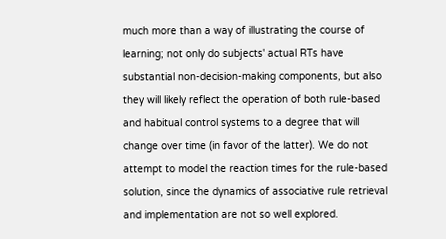much more than a way of illustrating the course of learning; not only do subjects' actual RTs have substantial non-decision-making components, but also they will likely reflect the operation of both rule-based and habitual control systems to a degree that will change over time (in favor of the latter). We do not attempt to model the reaction times for the rule-based solution, since the dynamics of associative rule retrieval and implementation are not so well explored.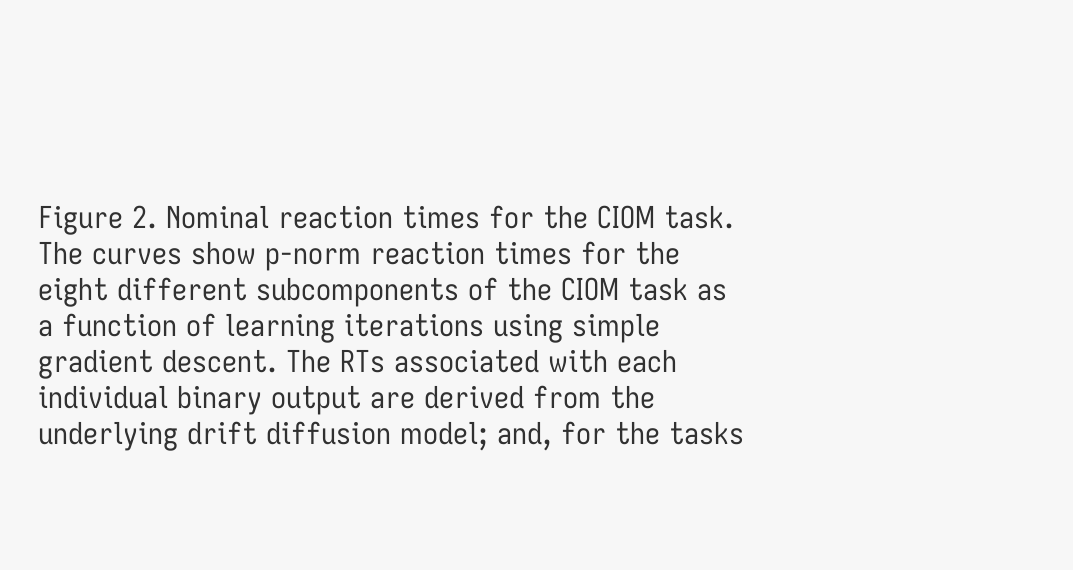Figure 2. Nominal reaction times for the CIOM task. The curves show p-norm reaction times for the eight different subcomponents of the CIOM task as a function of learning iterations using simple gradient descent. The RTs associated with each individual binary output are derived from the underlying drift diffusion model; and, for the tasks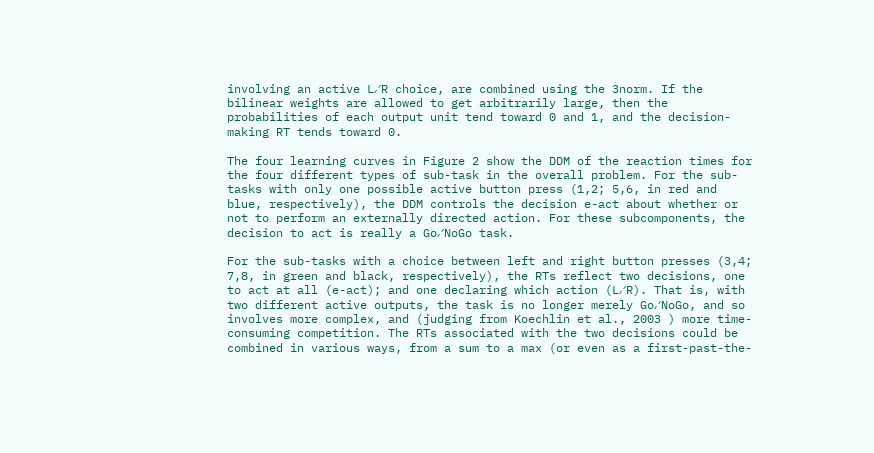involving an active L∕R choice, are combined using the 3norm. If the bilinear weights are allowed to get arbitrarily large, then the probabilities of each output unit tend toward 0 and 1, and the decision-making RT tends toward 0.

The four learning curves in Figure 2 show the DDM of the reaction times for the four different types of sub-task in the overall problem. For the sub-tasks with only one possible active button press (1,2; 5,6, in red and blue, respectively), the DDM controls the decision e-act about whether or not to perform an externally directed action. For these subcomponents, the decision to act is really a Go∕NoGo task.

For the sub-tasks with a choice between left and right button presses (3,4; 7,8, in green and black, respectively), the RTs reflect two decisions, one to act at all (e-act); and one declaring which action (L∕R). That is, with two different active outputs, the task is no longer merely Go∕NoGo, and so involves more complex, and (judging from Koechlin et al., 2003 ) more time-consuming competition. The RTs associated with the two decisions could be combined in various ways, from a sum to a max (or even as a first-past-the-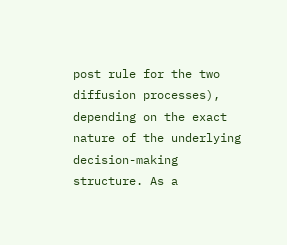post rule for the two diffusion processes), depending on the exact nature of the underlying decision-making structure. As a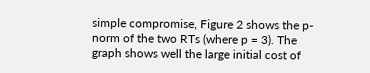simple compromise, Figure 2 shows the p-norm of the two RTs (where p = 3). The graph shows well the large initial cost of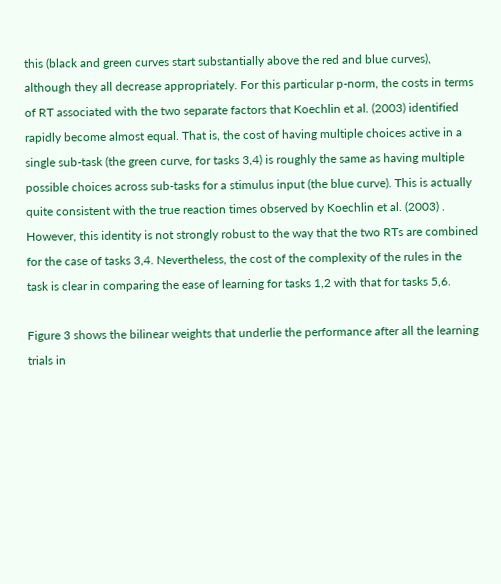this (black and green curves start substantially above the red and blue curves), although they all decrease appropriately. For this particular p-norm, the costs in terms of RT associated with the two separate factors that Koechlin et al. (2003) identified rapidly become almost equal. That is, the cost of having multiple choices active in a single sub-task (the green curve, for tasks 3,4) is roughly the same as having multiple possible choices across sub-tasks for a stimulus input (the blue curve). This is actually quite consistent with the true reaction times observed by Koechlin et al. (2003) . However, this identity is not strongly robust to the way that the two RTs are combined for the case of tasks 3,4. Nevertheless, the cost of the complexity of the rules in the task is clear in comparing the ease of learning for tasks 1,2 with that for tasks 5,6.

Figure 3 shows the bilinear weights that underlie the performance after all the learning trials in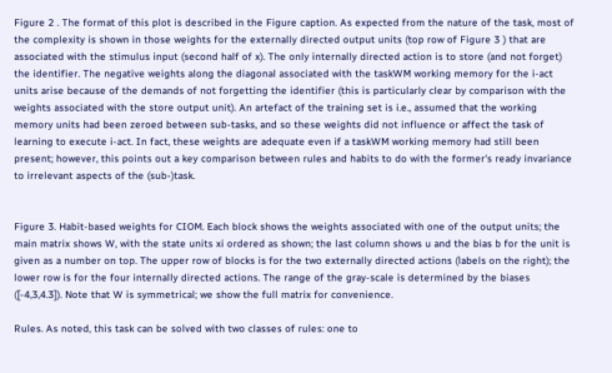Figure 2 . The format of this plot is described in the Figure caption. As expected from the nature of the task, most of the complexity is shown in those weights for the externally directed output units (top row of Figure 3 ) that are associated with the stimulus input (second half of x). The only internally directed action is to store (and not forget) the identifier. The negative weights along the diagonal associated with the taskWM working memory for the i-act units arise because of the demands of not forgetting the identifier (this is particularly clear by comparison with the weights associated with the store output unit). An artefact of the training set is i.e., assumed that the working memory units had been zeroed between sub-tasks, and so these weights did not influence or affect the task of learning to execute i-act. In fact, these weights are adequate even if a taskWM working memory had still been present; however, this points out a key comparison between rules and habits to do with the former's ready invariance to irrelevant aspects of the (sub-)task.


Figure 3. Habit-based weights for CIOM. Each block shows the weights associated with one of the output units; the main matrix shows W, with the state units xi ordered as shown; the last column shows u and the bias b for the unit is given as a number on top. The upper row of blocks is for the two externally directed actions (labels on the right); the lower row is for the four internally directed actions. The range of the gray-scale is determined by the biases ([-4,3,4.3]). Note that W is symmetrical; we show the full matrix for convenience.

Rules. As noted, this task can be solved with two classes of rules: one to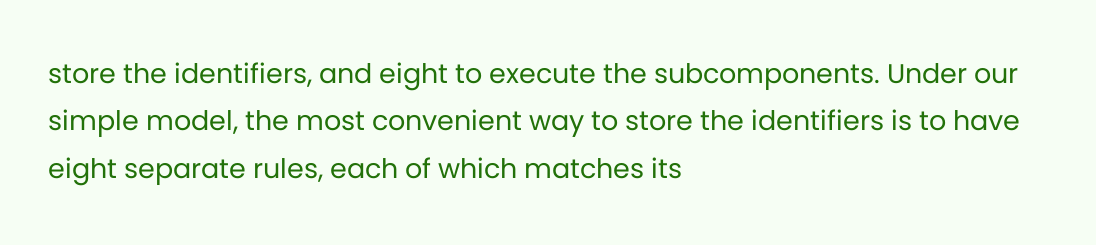store the identifiers, and eight to execute the subcomponents. Under our simple model, the most convenient way to store the identifiers is to have eight separate rules, each of which matches its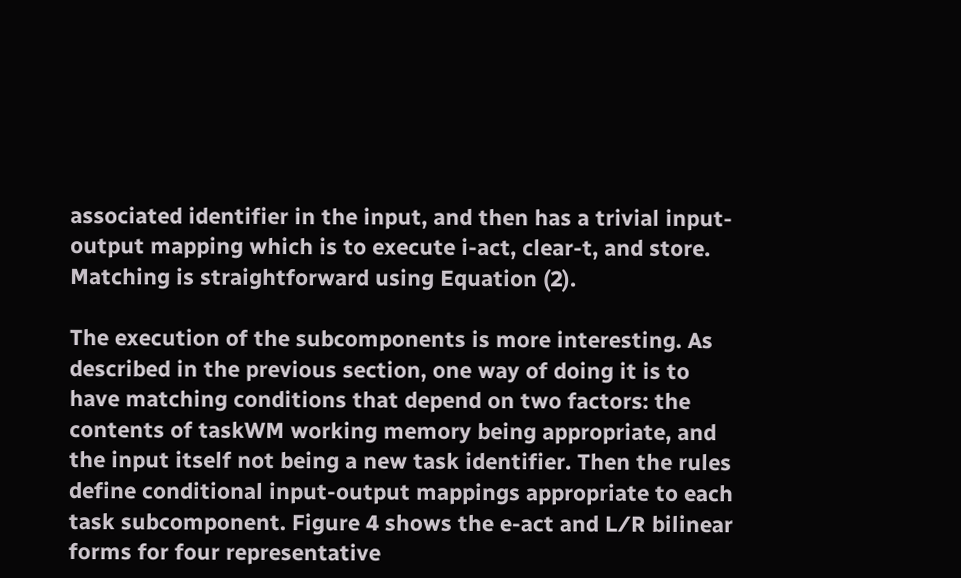associated identifier in the input, and then has a trivial input-output mapping which is to execute i-act, clear-t, and store. Matching is straightforward using Equation (2).

The execution of the subcomponents is more interesting. As described in the previous section, one way of doing it is to have matching conditions that depend on two factors: the contents of taskWM working memory being appropriate, and the input itself not being a new task identifier. Then the rules define conditional input-output mappings appropriate to each task subcomponent. Figure 4 shows the e-act and L∕R bilinear forms for four representative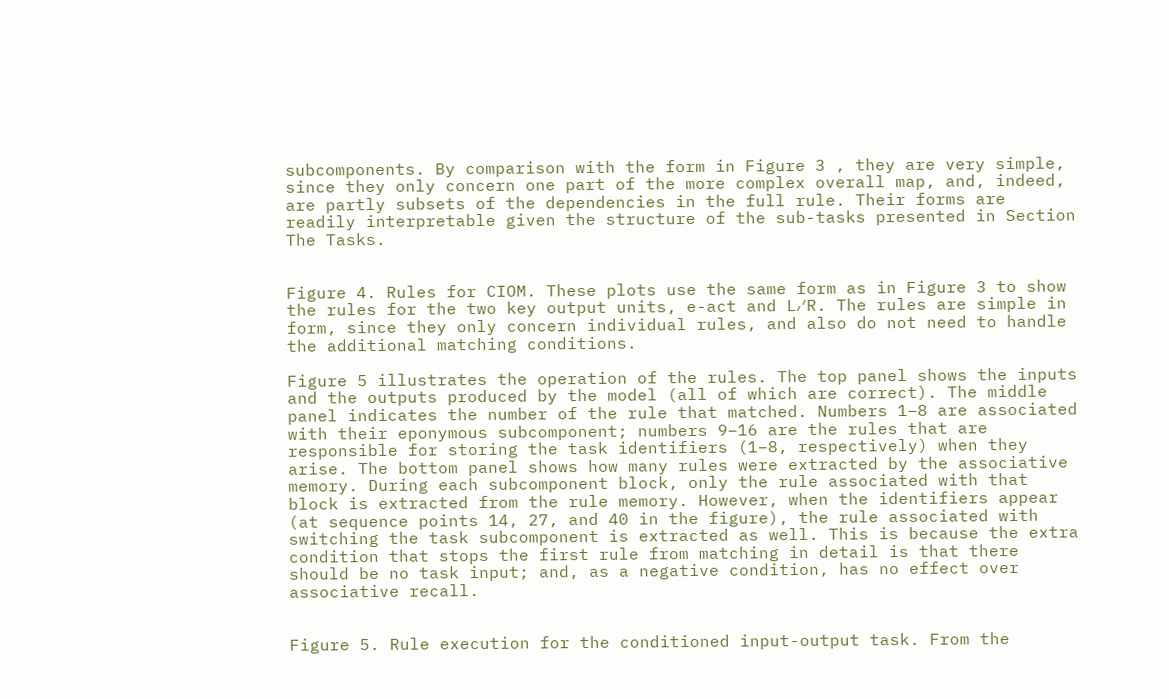subcomponents. By comparison with the form in Figure 3 , they are very simple, since they only concern one part of the more complex overall map, and, indeed, are partly subsets of the dependencies in the full rule. Their forms are readily interpretable given the structure of the sub-tasks presented in Section The Tasks.


Figure 4. Rules for CIOM. These plots use the same form as in Figure 3 to show the rules for the two key output units, e-act and L∕R. The rules are simple in form, since they only concern individual rules, and also do not need to handle the additional matching conditions.

Figure 5 illustrates the operation of the rules. The top panel shows the inputs and the outputs produced by the model (all of which are correct). The middle panel indicates the number of the rule that matched. Numbers 1–8 are associated with their eponymous subcomponent; numbers 9–16 are the rules that are responsible for storing the task identifiers (1–8, respectively) when they arise. The bottom panel shows how many rules were extracted by the associative memory. During each subcomponent block, only the rule associated with that block is extracted from the rule memory. However, when the identifiers appear (at sequence points 14, 27, and 40 in the figure), the rule associated with switching the task subcomponent is extracted as well. This is because the extra condition that stops the first rule from matching in detail is that there should be no task input; and, as a negative condition, has no effect over associative recall.


Figure 5. Rule execution for the conditioned input-output task. From the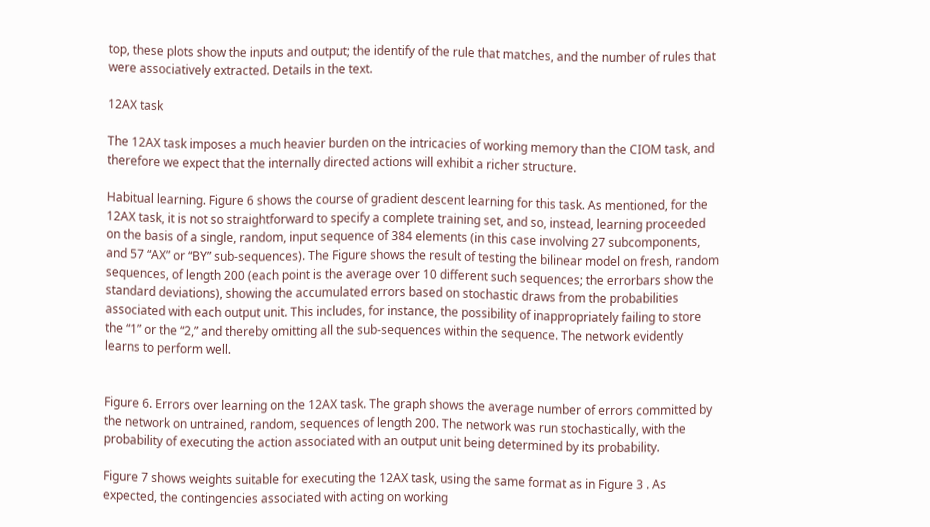top, these plots show the inputs and output; the identify of the rule that matches, and the number of rules that were associatively extracted. Details in the text.

12AX task

The 12AX task imposes a much heavier burden on the intricacies of working memory than the CIOM task, and therefore we expect that the internally directed actions will exhibit a richer structure.

Habitual learning. Figure 6 shows the course of gradient descent learning for this task. As mentioned, for the 12AX task, it is not so straightforward to specify a complete training set, and so, instead, learning proceeded on the basis of a single, random, input sequence of 384 elements (in this case involving 27 subcomponents, and 57 “AX” or “BY” sub-sequences). The Figure shows the result of testing the bilinear model on fresh, random sequences, of length 200 (each point is the average over 10 different such sequences; the errorbars show the standard deviations), showing the accumulated errors based on stochastic draws from the probabilities associated with each output unit. This includes, for instance, the possibility of inappropriately failing to store the “1” or the “2,” and thereby omitting all the sub-sequences within the sequence. The network evidently learns to perform well.


Figure 6. Errors over learning on the 12AX task. The graph shows the average number of errors committed by the network on untrained, random, sequences of length 200. The network was run stochastically, with the probability of executing the action associated with an output unit being determined by its probability.

Figure 7 shows weights suitable for executing the 12AX task, using the same format as in Figure 3 . As expected, the contingencies associated with acting on working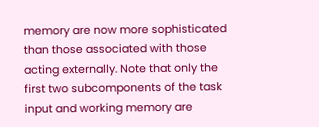memory are now more sophisticated than those associated with those acting externally. Note that only the first two subcomponents of the task input and working memory are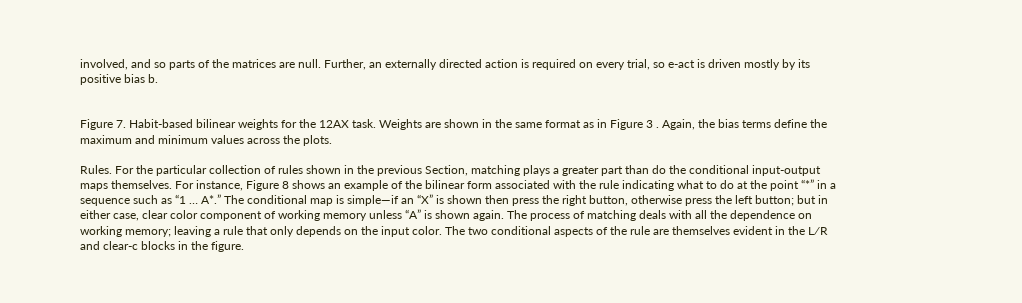involved, and so parts of the matrices are null. Further, an externally directed action is required on every trial, so e-act is driven mostly by its positive bias b.


Figure 7. Habit-based bilinear weights for the 12AX task. Weights are shown in the same format as in Figure 3 . Again, the bias terms define the maximum and minimum values across the plots.

Rules. For the particular collection of rules shown in the previous Section, matching plays a greater part than do the conditional input-output maps themselves. For instance, Figure 8 shows an example of the bilinear form associated with the rule indicating what to do at the point “*” in a sequence such as “1 … A*.” The conditional map is simple—if an “X” is shown then press the right button, otherwise press the left button; but in either case, clear color component of working memory unless “A” is shown again. The process of matching deals with all the dependence on working memory; leaving a rule that only depends on the input color. The two conditional aspects of the rule are themselves evident in the L∕R and clear-c blocks in the figure.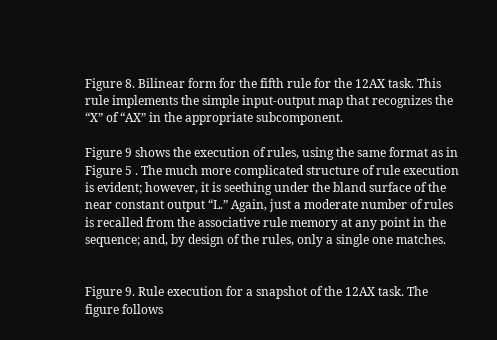Figure 8. Bilinear form for the fifth rule for the 12AX task. This rule implements the simple input-output map that recognizes the “X” of “AX” in the appropriate subcomponent.

Figure 9 shows the execution of rules, using the same format as in Figure 5 . The much more complicated structure of rule execution is evident; however, it is seething under the bland surface of the near constant output “L.” Again, just a moderate number of rules is recalled from the associative rule memory at any point in the sequence; and, by design of the rules, only a single one matches.


Figure 9. Rule execution for a snapshot of the 12AX task. The figure follows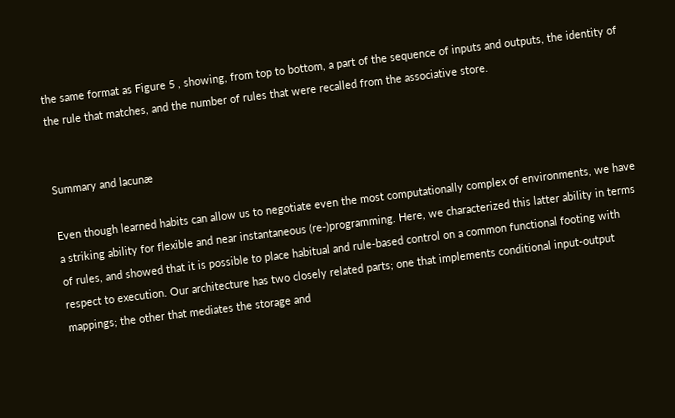the same format as Figure 5 , showing, from top to bottom, a part of the sequence of inputs and outputs, the identity of the rule that matches, and the number of rules that were recalled from the associative store.


Summary and lacunæ

Even though learned habits can allow us to negotiate even the most computationally complex of environments, we have a striking ability for flexible and near instantaneous (re-)programming. Here, we characterized this latter ability in terms of rules, and showed that it is possible to place habitual and rule-based control on a common functional footing with respect to execution. Our architecture has two closely related parts; one that implements conditional input-output mappings; the other that mediates the storage and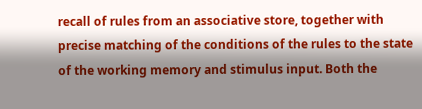recall of rules from an associative store, together with precise matching of the conditions of the rules to the state of the working memory and stimulus input. Both the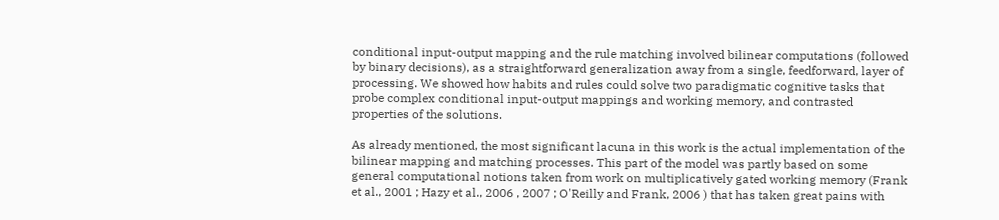conditional input-output mapping and the rule matching involved bilinear computations (followed by binary decisions), as a straightforward generalization away from a single, feedforward, layer of processing. We showed how habits and rules could solve two paradigmatic cognitive tasks that probe complex conditional input-output mappings and working memory, and contrasted properties of the solutions.

As already mentioned, the most significant lacuna in this work is the actual implementation of the bilinear mapping and matching processes. This part of the model was partly based on some general computational notions taken from work on multiplicatively gated working memory (Frank et al., 2001 ; Hazy et al., 2006 , 2007 ; O'Reilly and Frank, 2006 ) that has taken great pains with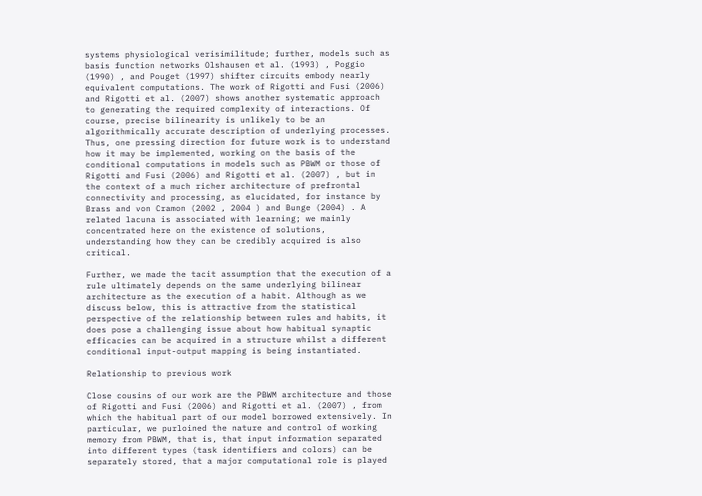systems physiological verisimilitude; further, models such as basis function networks Olshausen et al. (1993) , Poggio (1990) , and Pouget (1997) shifter circuits embody nearly equivalent computations. The work of Rigotti and Fusi (2006) and Rigotti et al. (2007) shows another systematic approach to generating the required complexity of interactions. Of course, precise bilinearity is unlikely to be an algorithmically accurate description of underlying processes. Thus, one pressing direction for future work is to understand how it may be implemented, working on the basis of the conditional computations in models such as PBWM or those of Rigotti and Fusi (2006) and Rigotti et al. (2007) , but in the context of a much richer architecture of prefrontal connectivity and processing, as elucidated, for instance by Brass and von Cramon (2002 , 2004 ) and Bunge (2004) . A related lacuna is associated with learning; we mainly concentrated here on the existence of solutions, understanding how they can be credibly acquired is also critical.

Further, we made the tacit assumption that the execution of a rule ultimately depends on the same underlying bilinear architecture as the execution of a habit. Although as we discuss below, this is attractive from the statistical perspective of the relationship between rules and habits, it does pose a challenging issue about how habitual synaptic efficacies can be acquired in a structure whilst a different conditional input-output mapping is being instantiated.

Relationship to previous work

Close cousins of our work are the PBWM architecture and those of Rigotti and Fusi (2006) and Rigotti et al. (2007) , from which the habitual part of our model borrowed extensively. In particular, we purloined the nature and control of working memory from PBWM, that is, that input information separated into different types (task identifiers and colors) can be separately stored, that a major computational role is played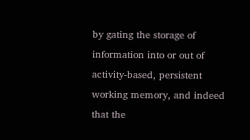by gating the storage of information into or out of activity-based, persistent working memory, and indeed that the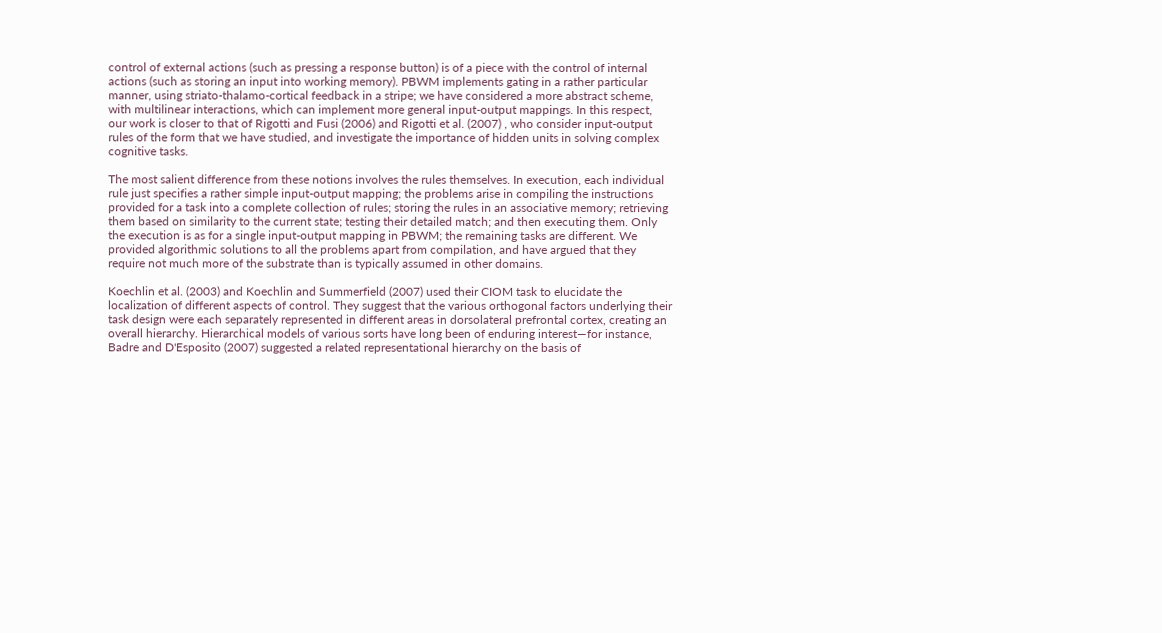control of external actions (such as pressing a response button) is of a piece with the control of internal actions (such as storing an input into working memory). PBWM implements gating in a rather particular manner, using striato-thalamo-cortical feedback in a stripe; we have considered a more abstract scheme, with multilinear interactions, which can implement more general input-output mappings. In this respect, our work is closer to that of Rigotti and Fusi (2006) and Rigotti et al. (2007) , who consider input-output rules of the form that we have studied, and investigate the importance of hidden units in solving complex cognitive tasks.

The most salient difference from these notions involves the rules themselves. In execution, each individual rule just specifies a rather simple input-output mapping; the problems arise in compiling the instructions provided for a task into a complete collection of rules; storing the rules in an associative memory; retrieving them based on similarity to the current state; testing their detailed match; and then executing them. Only the execution is as for a single input-output mapping in PBWM; the remaining tasks are different. We provided algorithmic solutions to all the problems apart from compilation, and have argued that they require not much more of the substrate than is typically assumed in other domains.

Koechlin et al. (2003) and Koechlin and Summerfield (2007) used their CIOM task to elucidate the localization of different aspects of control. They suggest that the various orthogonal factors underlying their task design were each separately represented in different areas in dorsolateral prefrontal cortex, creating an overall hierarchy. Hierarchical models of various sorts have long been of enduring interest—for instance, Badre and D'Esposito (2007) suggested a related representational hierarchy on the basis of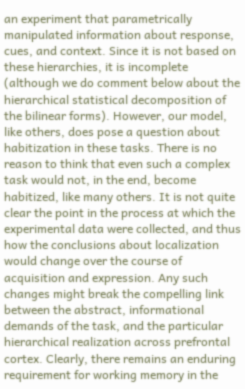an experiment that parametrically manipulated information about response, cues, and context. Since it is not based on these hierarchies, it is incomplete (although we do comment below about the hierarchical statistical decomposition of the bilinear forms). However, our model, like others, does pose a question about habitization in these tasks. There is no reason to think that even such a complex task would not, in the end, become habitized, like many others. It is not quite clear the point in the process at which the experimental data were collected, and thus how the conclusions about localization would change over the course of acquisition and expression. Any such changes might break the compelling link between the abstract, informational demands of the task, and the particular hierarchical realization across prefrontal cortex. Clearly, there remains an enduring requirement for working memory in the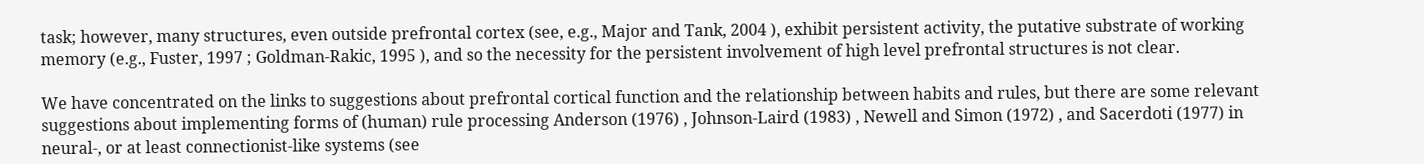task; however, many structures, even outside prefrontal cortex (see, e.g., Major and Tank, 2004 ), exhibit persistent activity, the putative substrate of working memory (e.g., Fuster, 1997 ; Goldman-Rakic, 1995 ), and so the necessity for the persistent involvement of high level prefrontal structures is not clear.

We have concentrated on the links to suggestions about prefrontal cortical function and the relationship between habits and rules, but there are some relevant suggestions about implementing forms of (human) rule processing Anderson (1976) , Johnson-Laird (1983) , Newell and Simon (1972) , and Sacerdoti (1977) in neural-, or at least connectionist-like systems (see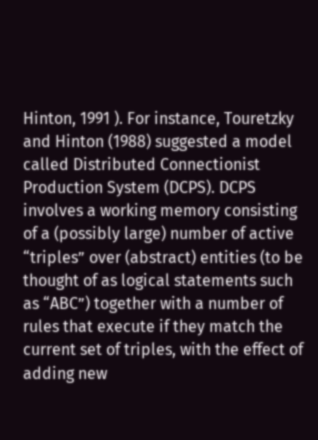Hinton, 1991 ). For instance, Touretzky and Hinton (1988) suggested a model called Distributed Connectionist Production System (DCPS). DCPS involves a working memory consisting of a (possibly large) number of active “triples” over (abstract) entities (to be thought of as logical statements such as “ABC”) together with a number of rules that execute if they match the current set of triples, with the effect of adding new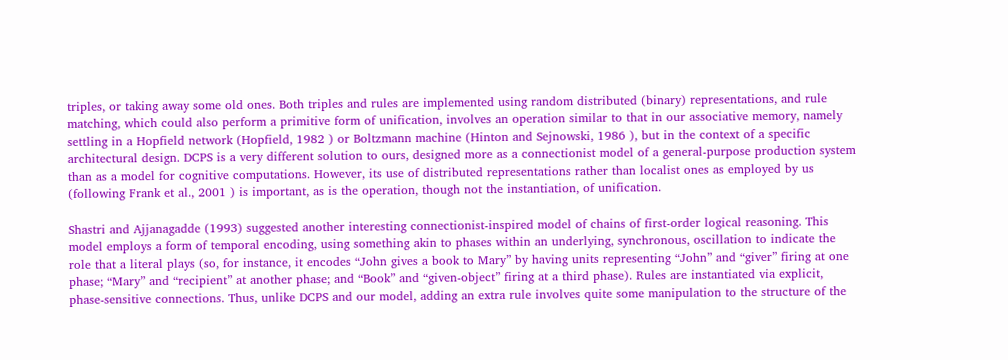triples, or taking away some old ones. Both triples and rules are implemented using random distributed (binary) representations, and rule matching, which could also perform a primitive form of unification, involves an operation similar to that in our associative memory, namely settling in a Hopfield network (Hopfield, 1982 ) or Boltzmann machine (Hinton and Sejnowski, 1986 ), but in the context of a specific architectural design. DCPS is a very different solution to ours, designed more as a connectionist model of a general-purpose production system than as a model for cognitive computations. However, its use of distributed representations rather than localist ones as employed by us (following Frank et al., 2001 ) is important, as is the operation, though not the instantiation, of unification.

Shastri and Ajjanagadde (1993) suggested another interesting connectionist-inspired model of chains of first-order logical reasoning. This model employs a form of temporal encoding, using something akin to phases within an underlying, synchronous, oscillation to indicate the role that a literal plays (so, for instance, it encodes “John gives a book to Mary” by having units representing “John” and “giver” firing at one phase; “Mary” and “recipient” at another phase; and “Book” and “given-object” firing at a third phase). Rules are instantiated via explicit, phase-sensitive connections. Thus, unlike DCPS and our model, adding an extra rule involves quite some manipulation to the structure of the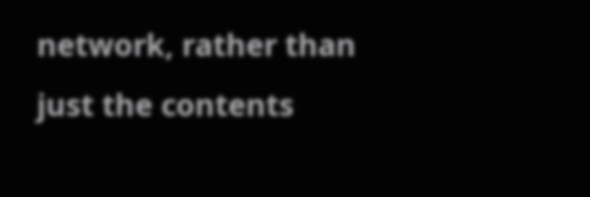network, rather than just the contents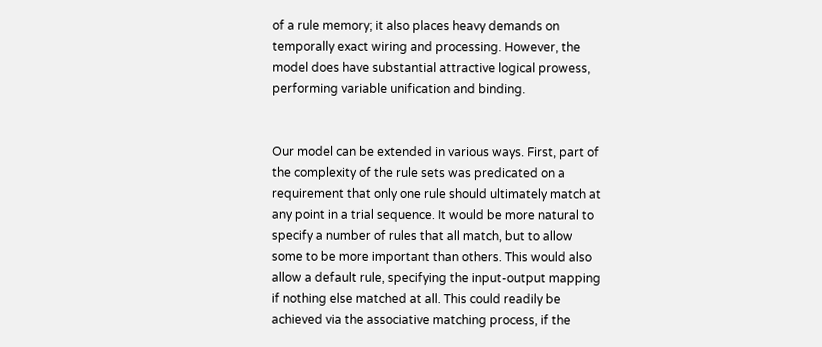of a rule memory; it also places heavy demands on temporally exact wiring and processing. However, the model does have substantial attractive logical prowess, performing variable unification and binding.


Our model can be extended in various ways. First, part of the complexity of the rule sets was predicated on a requirement that only one rule should ultimately match at any point in a trial sequence. It would be more natural to specify a number of rules that all match, but to allow some to be more important than others. This would also allow a default rule, specifying the input-output mapping if nothing else matched at all. This could readily be achieved via the associative matching process, if the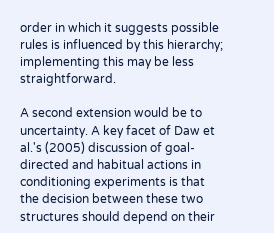order in which it suggests possible rules is influenced by this hierarchy; implementing this may be less straightforward.

A second extension would be to uncertainty. A key facet of Daw et al.'s (2005) discussion of goal-directed and habitual actions in conditioning experiments is that the decision between these two structures should depend on their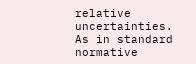relative uncertainties. As in standard normative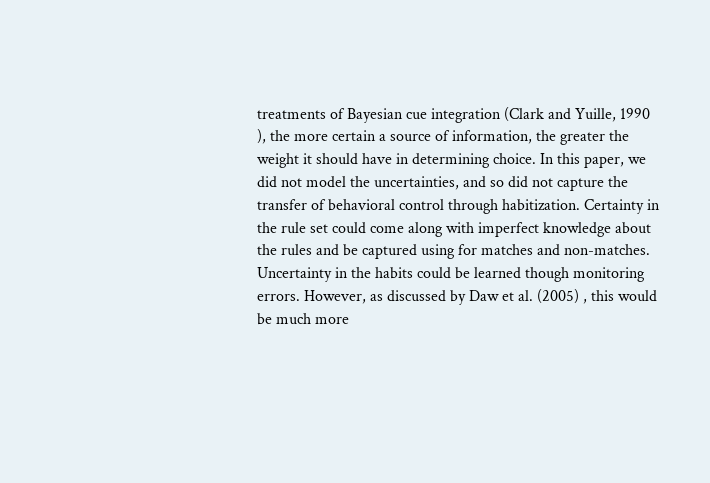treatments of Bayesian cue integration (Clark and Yuille, 1990 ), the more certain a source of information, the greater the weight it should have in determining choice. In this paper, we did not model the uncertainties, and so did not capture the transfer of behavioral control through habitization. Certainty in the rule set could come along with imperfect knowledge about the rules and be captured using for matches and non-matches. Uncertainty in the habits could be learned though monitoring errors. However, as discussed by Daw et al. (2005) , this would be much more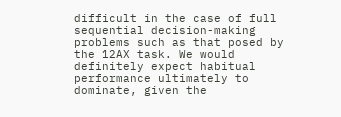difficult in the case of full sequential decision-making problems such as that posed by the 12AX task. We would definitely expect habitual performance ultimately to dominate, given the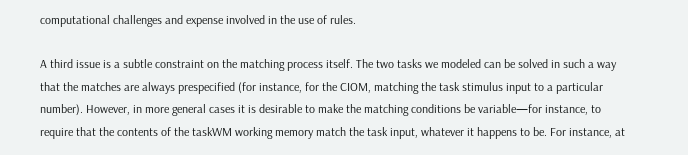computational challenges and expense involved in the use of rules.

A third issue is a subtle constraint on the matching process itself. The two tasks we modeled can be solved in such a way that the matches are always prespecified (for instance, for the CIOM, matching the task stimulus input to a particular number). However, in more general cases it is desirable to make the matching conditions be variable—for instance, to require that the contents of the taskWM working memory match the task input, whatever it happens to be. For instance, at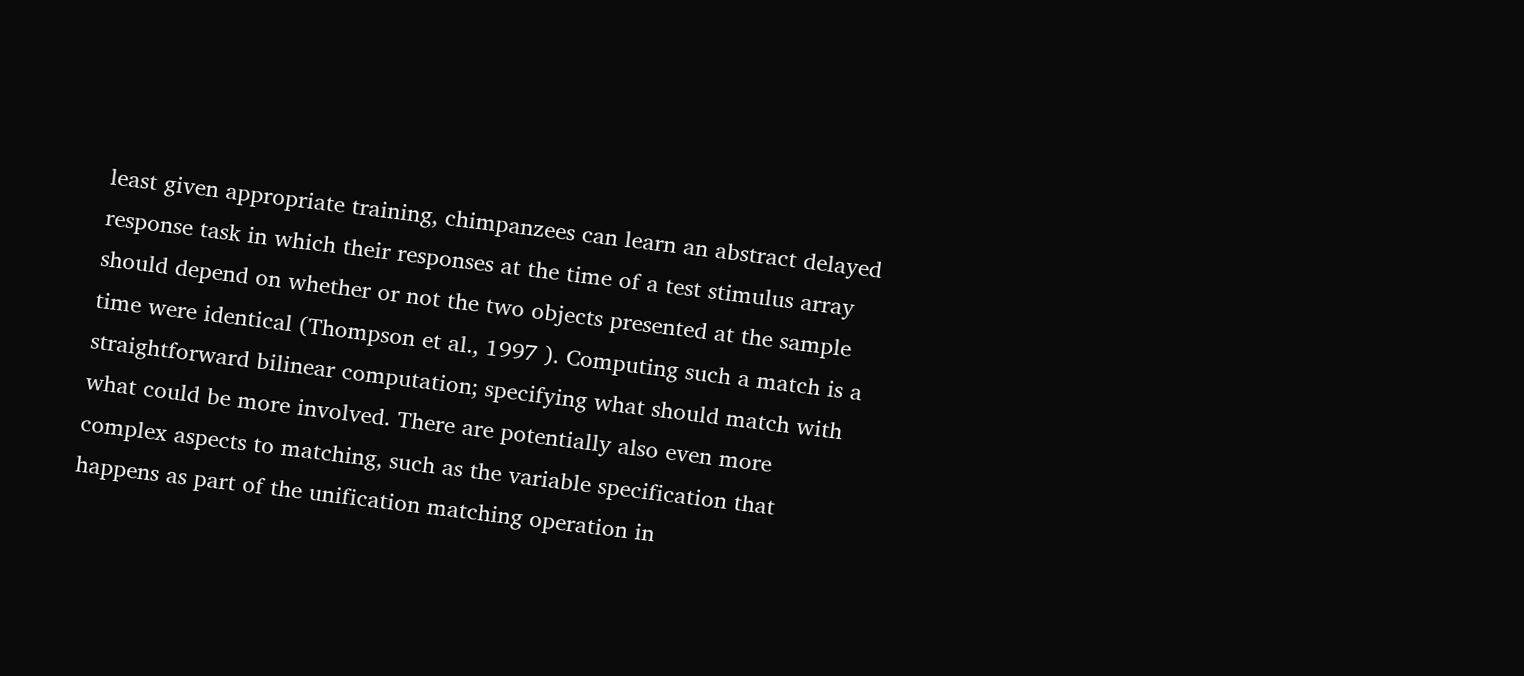least given appropriate training, chimpanzees can learn an abstract delayed response task in which their responses at the time of a test stimulus array should depend on whether or not the two objects presented at the sample time were identical (Thompson et al., 1997 ). Computing such a match is a straightforward bilinear computation; specifying what should match with what could be more involved. There are potentially also even more complex aspects to matching, such as the variable specification that happens as part of the unification matching operation in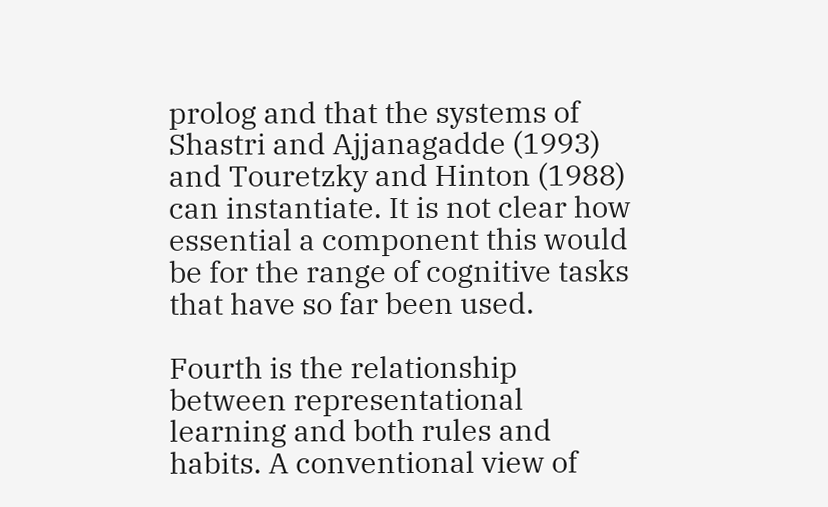prolog and that the systems of Shastri and Ajjanagadde (1993) and Touretzky and Hinton (1988) can instantiate. It is not clear how essential a component this would be for the range of cognitive tasks that have so far been used.

Fourth is the relationship between representational learning and both rules and habits. A conventional view of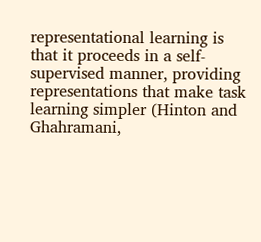representational learning is that it proceeds in a self-supervised manner, providing representations that make task learning simpler (Hinton and Ghahramani,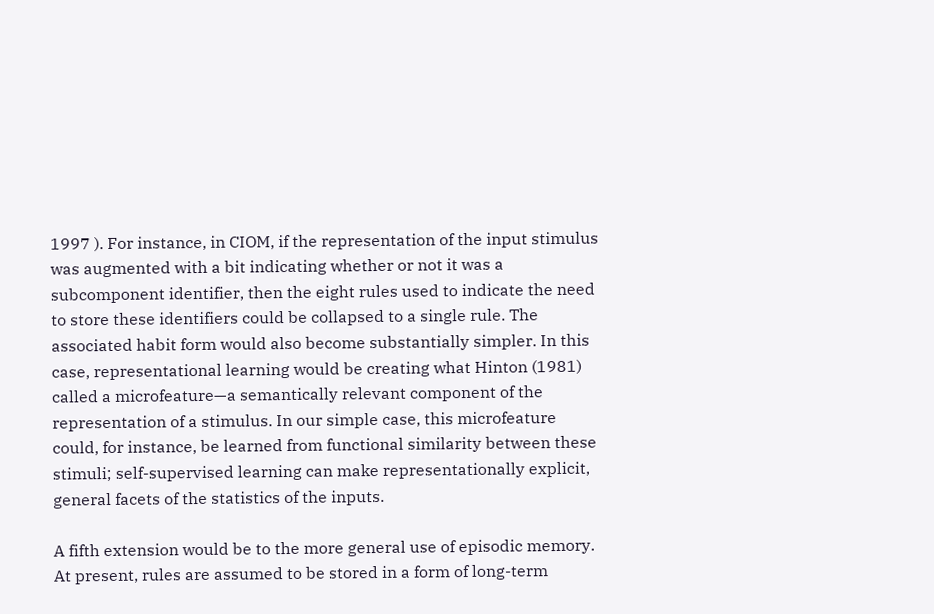1997 ). For instance, in CIOM, if the representation of the input stimulus was augmented with a bit indicating whether or not it was a subcomponent identifier, then the eight rules used to indicate the need to store these identifiers could be collapsed to a single rule. The associated habit form would also become substantially simpler. In this case, representational learning would be creating what Hinton (1981) called a microfeature—a semantically relevant component of the representation of a stimulus. In our simple case, this microfeature could, for instance, be learned from functional similarity between these stimuli; self-supervised learning can make representationally explicit, general facets of the statistics of the inputs.

A fifth extension would be to the more general use of episodic memory. At present, rules are assumed to be stored in a form of long-term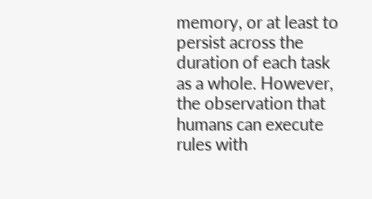memory, or at least to persist across the duration of each task as a whole. However, the observation that humans can execute rules with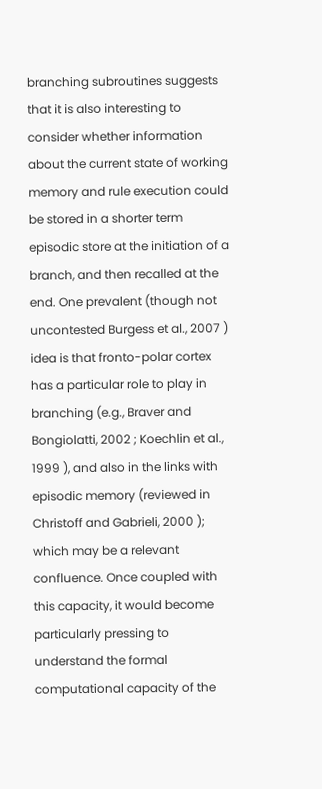branching subroutines suggests that it is also interesting to consider whether information about the current state of working memory and rule execution could be stored in a shorter term episodic store at the initiation of a branch, and then recalled at the end. One prevalent (though not uncontested Burgess et al., 2007 ) idea is that fronto-polar cortex has a particular role to play in branching (e.g., Braver and Bongiolatti, 2002 ; Koechlin et al., 1999 ), and also in the links with episodic memory (reviewed in Christoff and Gabrieli, 2000 ); which may be a relevant confluence. Once coupled with this capacity, it would become particularly pressing to understand the formal computational capacity of the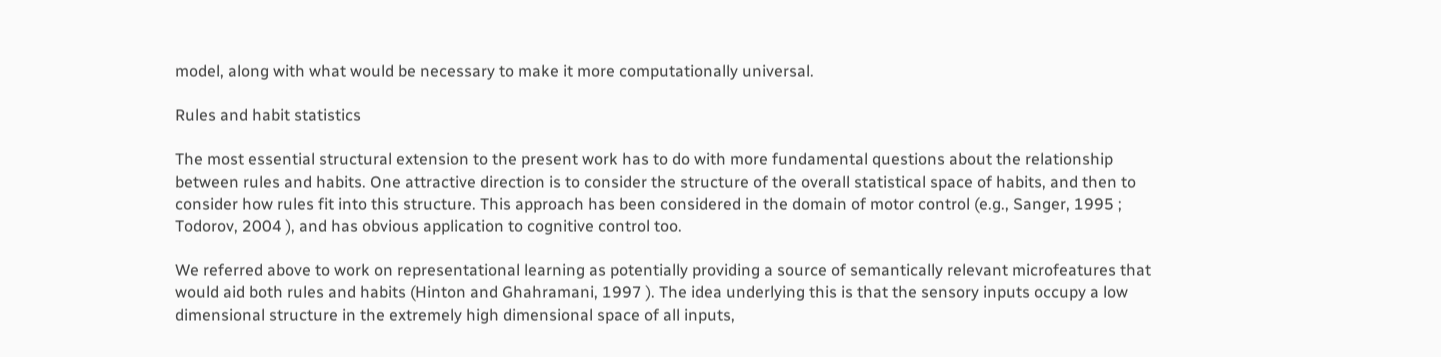model, along with what would be necessary to make it more computationally universal.

Rules and habit statistics

The most essential structural extension to the present work has to do with more fundamental questions about the relationship between rules and habits. One attractive direction is to consider the structure of the overall statistical space of habits, and then to consider how rules fit into this structure. This approach has been considered in the domain of motor control (e.g., Sanger, 1995 ; Todorov, 2004 ), and has obvious application to cognitive control too.

We referred above to work on representational learning as potentially providing a source of semantically relevant microfeatures that would aid both rules and habits (Hinton and Ghahramani, 1997 ). The idea underlying this is that the sensory inputs occupy a low dimensional structure in the extremely high dimensional space of all inputs,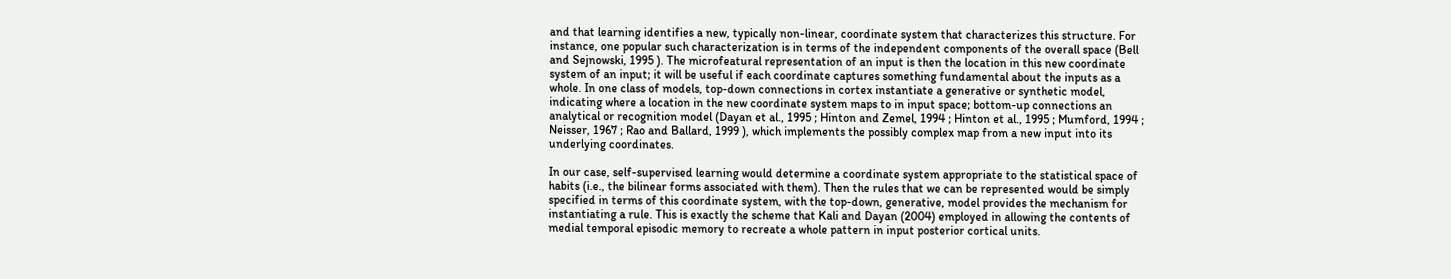and that learning identifies a new, typically non-linear, coordinate system that characterizes this structure. For instance, one popular such characterization is in terms of the independent components of the overall space (Bell and Sejnowski, 1995 ). The microfeatural representation of an input is then the location in this new coordinate system of an input; it will be useful if each coordinate captures something fundamental about the inputs as a whole. In one class of models, top-down connections in cortex instantiate a generative or synthetic model, indicating where a location in the new coordinate system maps to in input space; bottom-up connections an analytical or recognition model (Dayan et al., 1995 ; Hinton and Zemel, 1994 ; Hinton et al., 1995 ; Mumford, 1994 ; Neisser, 1967 ; Rao and Ballard, 1999 ), which implements the possibly complex map from a new input into its underlying coordinates.

In our case, self-supervised learning would determine a coordinate system appropriate to the statistical space of habits (i.e., the bilinear forms associated with them). Then the rules that we can be represented would be simply specified in terms of this coordinate system, with the top-down, generative, model provides the mechanism for instantiating a rule. This is exactly the scheme that Kali and Dayan (2004) employed in allowing the contents of medial temporal episodic memory to recreate a whole pattern in input posterior cortical units.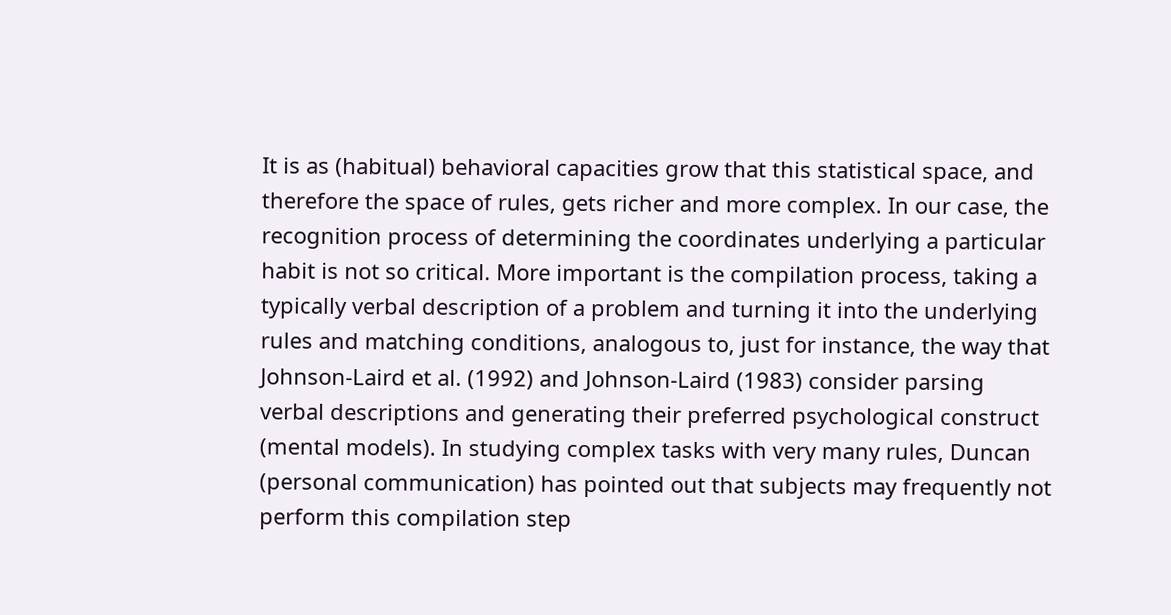It is as (habitual) behavioral capacities grow that this statistical space, and therefore the space of rules, gets richer and more complex. In our case, the recognition process of determining the coordinates underlying a particular habit is not so critical. More important is the compilation process, taking a typically verbal description of a problem and turning it into the underlying rules and matching conditions, analogous to, just for instance, the way that Johnson-Laird et al. (1992) and Johnson-Laird (1983) consider parsing verbal descriptions and generating their preferred psychological construct (mental models). In studying complex tasks with very many rules, Duncan (personal communication) has pointed out that subjects may frequently not perform this compilation step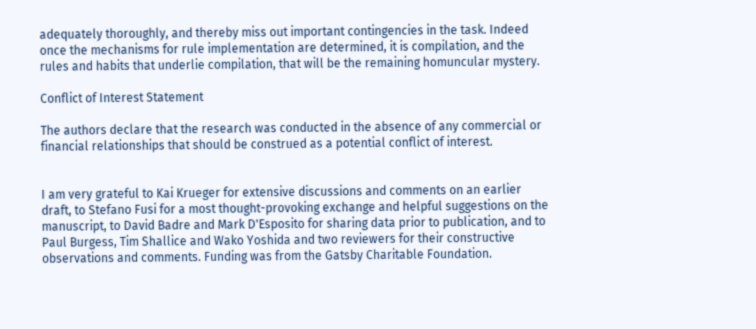adequately thoroughly, and thereby miss out important contingencies in the task. Indeed once the mechanisms for rule implementation are determined, it is compilation, and the rules and habits that underlie compilation, that will be the remaining homuncular mystery.

Conflict of Interest Statement

The authors declare that the research was conducted in the absence of any commercial or financial relationships that should be construed as a potential conflict of interest.


I am very grateful to Kai Krueger for extensive discussions and comments on an earlier draft, to Stefano Fusi for a most thought-provoking exchange and helpful suggestions on the manuscript, to David Badre and Mark D'Esposito for sharing data prior to publication, and to Paul Burgess, Tim Shallice and Wako Yoshida and two reviewers for their constructive observations and comments. Funding was from the Gatsby Charitable Foundation.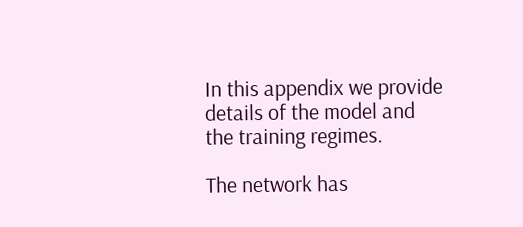In this appendix we provide details of the model and the training regimes.

The network has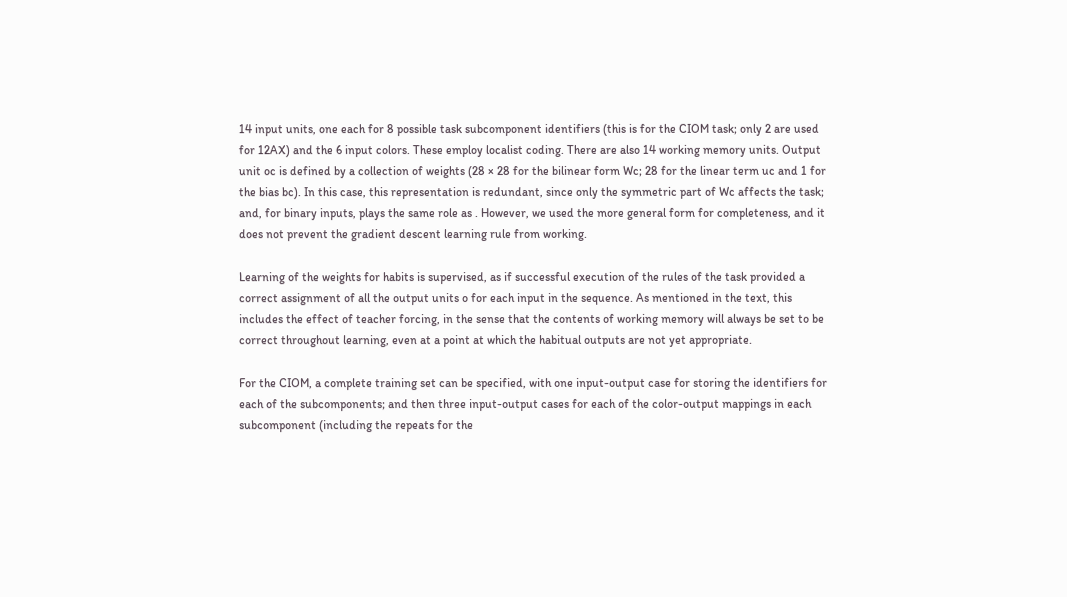14 input units, one each for 8 possible task subcomponent identifiers (this is for the CIOM task; only 2 are used for 12AX) and the 6 input colors. These employ localist coding. There are also 14 working memory units. Output unit oc is defined by a collection of weights (28 × 28 for the bilinear form Wc; 28 for the linear term uc and 1 for the bias bc). In this case, this representation is redundant, since only the symmetric part of Wc affects the task; and, for binary inputs, plays the same role as . However, we used the more general form for completeness, and it does not prevent the gradient descent learning rule from working.

Learning of the weights for habits is supervised, as if successful execution of the rules of the task provided a correct assignment of all the output units o for each input in the sequence. As mentioned in the text, this includes the effect of teacher forcing, in the sense that the contents of working memory will always be set to be correct throughout learning, even at a point at which the habitual outputs are not yet appropriate.

For the CIOM, a complete training set can be specified, with one input-output case for storing the identifiers for each of the subcomponents; and then three input-output cases for each of the color-output mappings in each subcomponent (including the repeats for the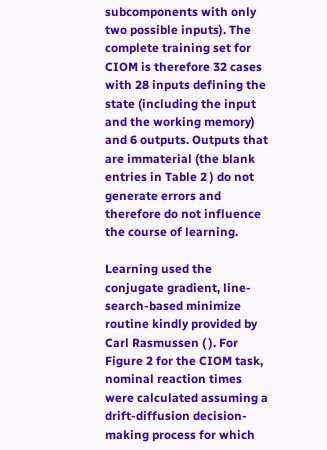subcomponents with only two possible inputs). The complete training set for CIOM is therefore 32 cases with 28 inputs defining the state (including the input and the working memory) and 6 outputs. Outputs that are immaterial (the blank entries in Table 2 ) do not generate errors and therefore do not influence the course of learning.

Learning used the conjugate gradient, line-search-based minimize routine kindly provided by Carl Rasmussen ( ). For Figure 2 for the CIOM task, nominal reaction times were calculated assuming a drift-diffusion decision-making process for which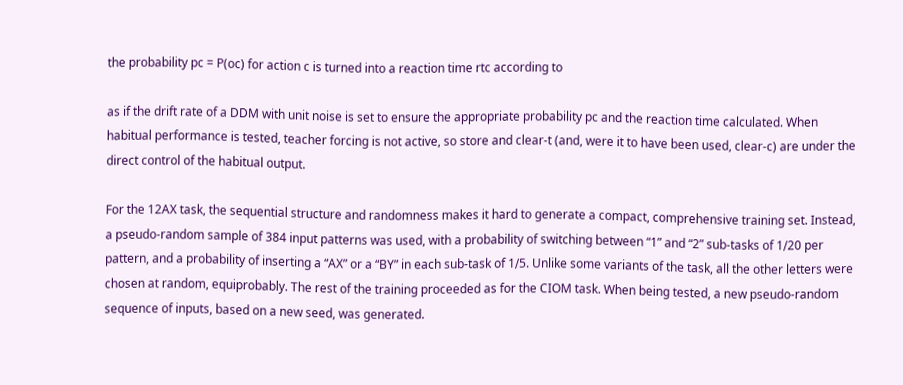the probability pc = P(oc) for action c is turned into a reaction time rtc according to

as if the drift rate of a DDM with unit noise is set to ensure the appropriate probability pc and the reaction time calculated. When habitual performance is tested, teacher forcing is not active, so store and clear-t (and, were it to have been used, clear-c) are under the direct control of the habitual output.

For the 12AX task, the sequential structure and randomness makes it hard to generate a compact, comprehensive training set. Instead, a pseudo-random sample of 384 input patterns was used, with a probability of switching between “1” and “2” sub-tasks of 1∕20 per pattern, and a probability of inserting a “AX” or a “BY” in each sub-task of 1∕5. Unlike some variants of the task, all the other letters were chosen at random, equiprobably. The rest of the training proceeded as for the CIOM task. When being tested, a new pseudo-random sequence of inputs, based on a new seed, was generated.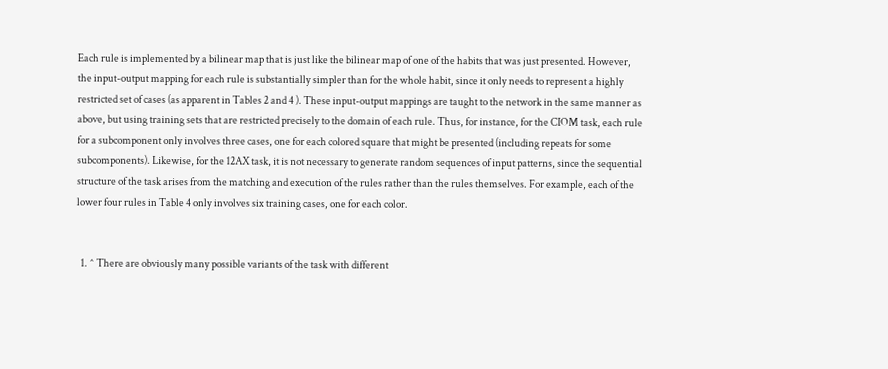Each rule is implemented by a bilinear map that is just like the bilinear map of one of the habits that was just presented. However, the input-output mapping for each rule is substantially simpler than for the whole habit, since it only needs to represent a highly restricted set of cases (as apparent in Tables 2 and 4 ). These input-output mappings are taught to the network in the same manner as above, but using training sets that are restricted precisely to the domain of each rule. Thus, for instance, for the CIOM task, each rule for a subcomponent only involves three cases, one for each colored square that might be presented (including repeats for some subcomponents). Likewise, for the 12AX task, it is not necessary to generate random sequences of input patterns, since the sequential structure of the task arises from the matching and execution of the rules rather than the rules themselves. For example, each of the lower four rules in Table 4 only involves six training cases, one for each color.


  1. ^ There are obviously many possible variants of the task with different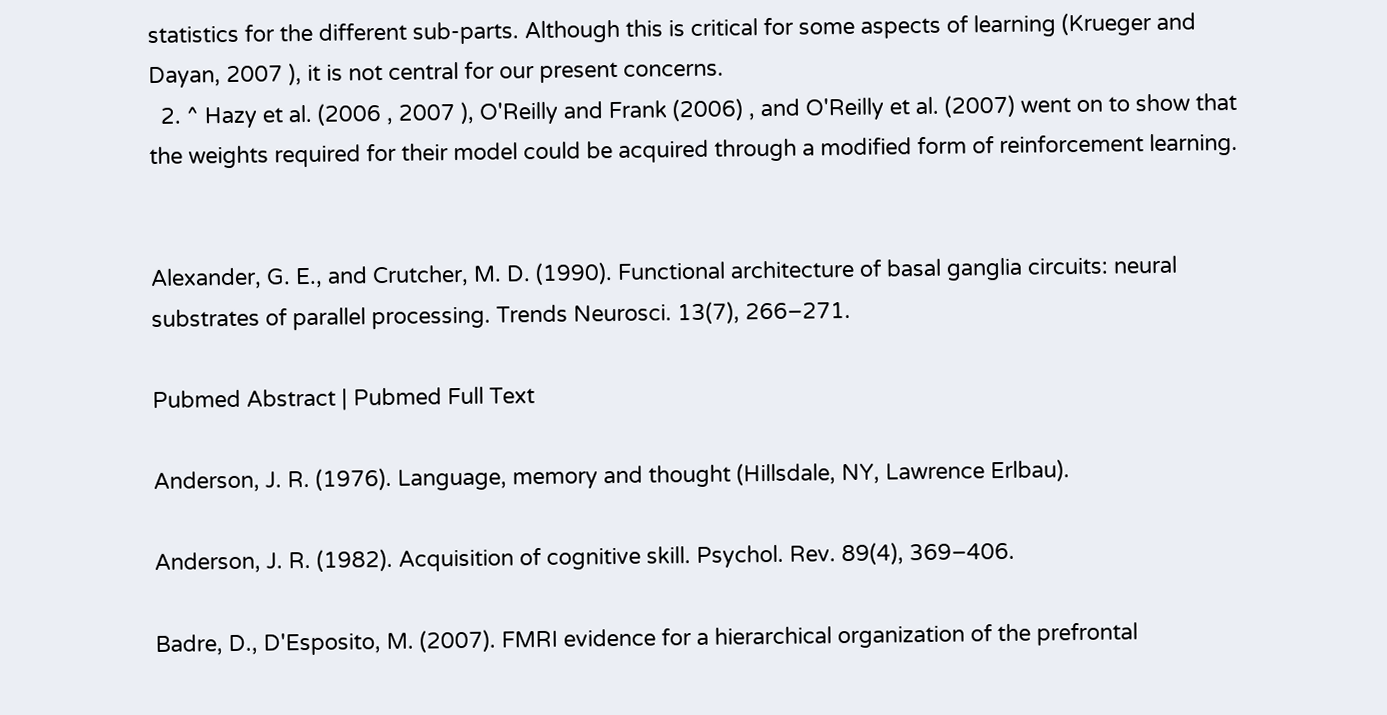statistics for the different sub-parts. Although this is critical for some aspects of learning (Krueger and Dayan, 2007 ), it is not central for our present concerns.
  2. ^ Hazy et al. (2006 , 2007 ), O'Reilly and Frank (2006) , and O'Reilly et al. (2007) went on to show that the weights required for their model could be acquired through a modified form of reinforcement learning.


Alexander, G. E., and Crutcher, M. D. (1990). Functional architecture of basal ganglia circuits: neural substrates of parallel processing. Trends Neurosci. 13(7), 266–271.

Pubmed Abstract | Pubmed Full Text

Anderson, J. R. (1976). Language, memory and thought (Hillsdale, NY, Lawrence Erlbau).

Anderson, J. R. (1982). Acquisition of cognitive skill. Psychol. Rev. 89(4), 369–406.

Badre, D., D'Esposito, M. (2007). FMRI evidence for a hierarchical organization of the prefrontal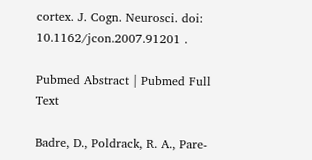cortex. J. Cogn. Neurosci. doi: 10.1162/jcon.2007.91201 .

Pubmed Abstract | Pubmed Full Text

Badre, D., Poldrack, R. A., Pare-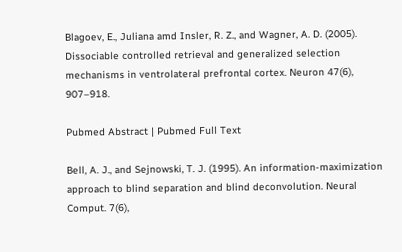Blagoev, E., Juliana amd Insler, R. Z., and Wagner, A. D. (2005). Dissociable controlled retrieval and generalized selection mechanisms in ventrolateral prefrontal cortex. Neuron 47(6), 907–918.

Pubmed Abstract | Pubmed Full Text

Bell, A. J., and Sejnowski, T. J. (1995). An information-maximization approach to blind separation and blind deconvolution. Neural Comput. 7(6),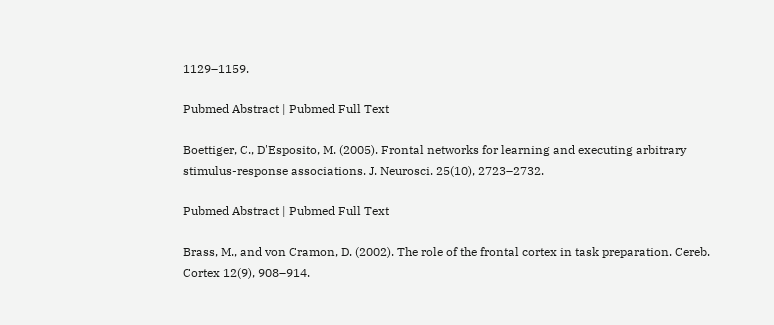1129–1159.

Pubmed Abstract | Pubmed Full Text

Boettiger, C., D'Esposito, M. (2005). Frontal networks for learning and executing arbitrary stimulus-response associations. J. Neurosci. 25(10), 2723–2732.

Pubmed Abstract | Pubmed Full Text

Brass, M., and von Cramon, D. (2002). The role of the frontal cortex in task preparation. Cereb. Cortex 12(9), 908–914.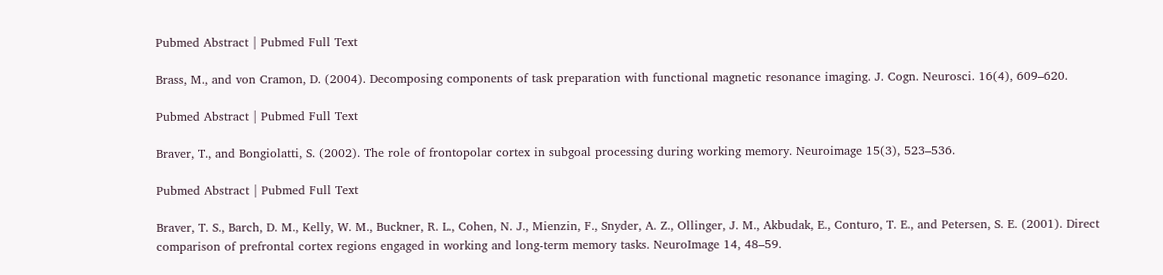Pubmed Abstract | Pubmed Full Text

Brass, M., and von Cramon, D. (2004). Decomposing components of task preparation with functional magnetic resonance imaging. J. Cogn. Neurosci. 16(4), 609–620.

Pubmed Abstract | Pubmed Full Text

Braver, T., and Bongiolatti, S. (2002). The role of frontopolar cortex in subgoal processing during working memory. Neuroimage 15(3), 523–536.

Pubmed Abstract | Pubmed Full Text

Braver, T. S., Barch, D. M., Kelly, W. M., Buckner, R. L., Cohen, N. J., Mienzin, F., Snyder, A. Z., Ollinger, J. M., Akbudak, E., Conturo, T. E., and Petersen, S. E. (2001). Direct comparison of prefrontal cortex regions engaged in working and long-term memory tasks. NeuroImage 14, 48–59.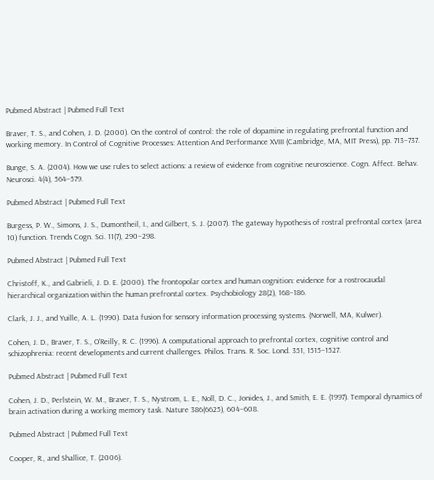Pubmed Abstract | Pubmed Full Text

Braver, T. S., and Cohen, J. D. (2000). On the control of control: the role of dopamine in regulating prefrontal function and working memory. In Control of Cognitive Processes: Attention And Performance XVIII (Cambridge, MA, MIT Press), pp. 713–737.

Bunge, S. A. (2004). How we use rules to select actions: a review of evidence from cognitive neuroscience. Cogn. Affect. Behav. Neurosci. 4(4), 564–579.

Pubmed Abstract | Pubmed Full Text

Burgess, P. W., Simons, J. S., Dumontheil, I., and Gilbert, S. J. (2007). The gateway hypothesis of rostral prefrontal cortex (area 10) function. Trends Cogn. Sci. 11(7), 290–298.

Pubmed Abstract | Pubmed Full Text

Christoff, K., and Gabrieli, J. D. E. (2000). The frontopolar cortex and human cognition: evidence for a rostrocaudal hierarchical organization within the human prefrontal cortex. Psychobiology 28(2), 168–186.

Clark, J. J., and Yuille, A. L. (1990). Data fusion for sensory information processing systems. (Norwell, MA, Kulwer).

Cohen, J. D., Braver, T. S., O'Reilly, R. C. (1996). A computational approach to prefrontal cortex, cognitive control and schizophrenia: recent developments and current challenges. Philos. Trans. R. Soc. Lond. 351, 1515–1527.

Pubmed Abstract | Pubmed Full Text

Cohen, J. D., Perlstein, W. M., Braver, T. S., Nystrom, L. E., Noll, D. C., Jonides, J., and Smith, E. E. (1997). Temporal dynamics of brain activation during a working memory task. Nature 386(6625), 604–608.

Pubmed Abstract | Pubmed Full Text

Cooper, R., and Shallice, T. (2006).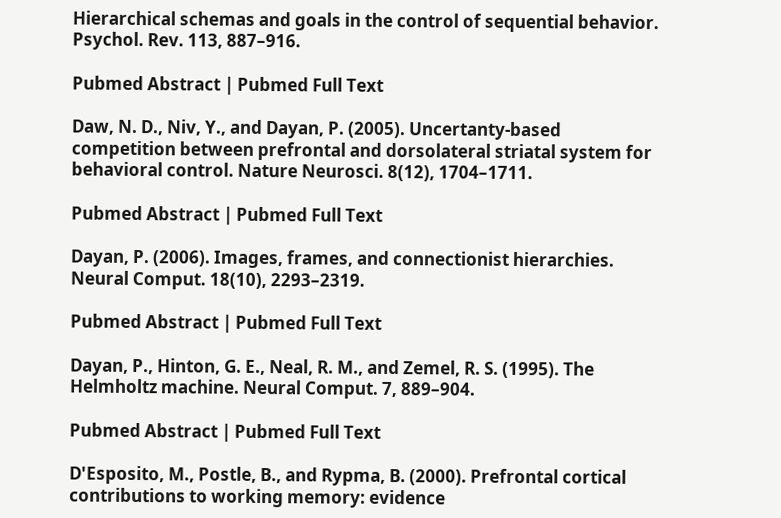Hierarchical schemas and goals in the control of sequential behavior. Psychol. Rev. 113, 887–916.

Pubmed Abstract | Pubmed Full Text

Daw, N. D., Niv, Y., and Dayan, P. (2005). Uncertanty-based competition between prefrontal and dorsolateral striatal system for behavioral control. Nature Neurosci. 8(12), 1704–1711.

Pubmed Abstract | Pubmed Full Text

Dayan, P. (2006). Images, frames, and connectionist hierarchies. Neural Comput. 18(10), 2293–2319.

Pubmed Abstract | Pubmed Full Text

Dayan, P., Hinton, G. E., Neal, R. M., and Zemel, R. S. (1995). The Helmholtz machine. Neural Comput. 7, 889–904.

Pubmed Abstract | Pubmed Full Text

D'Esposito, M., Postle, B., and Rypma, B. (2000). Prefrontal cortical contributions to working memory: evidence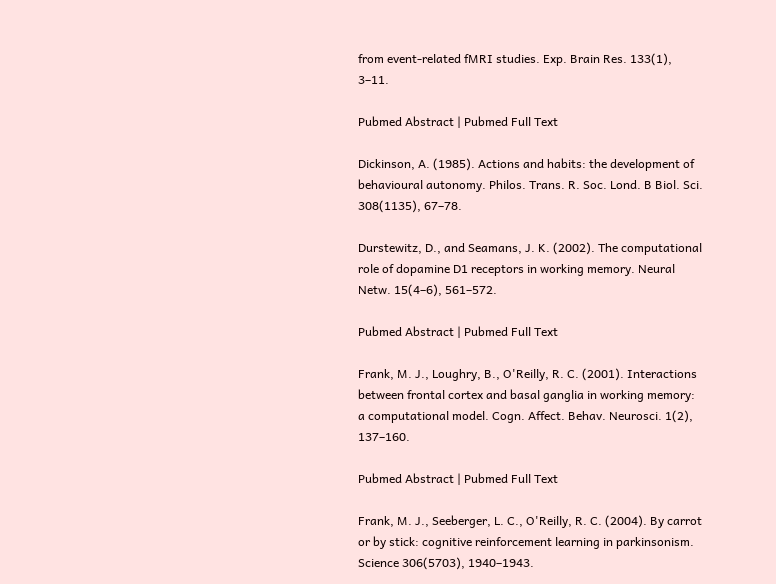from event-related fMRI studies. Exp. Brain Res. 133(1), 3–11.

Pubmed Abstract | Pubmed Full Text

Dickinson, A. (1985). Actions and habits: the development of behavioural autonomy. Philos. Trans. R. Soc. Lond. B Biol. Sci. 308(1135), 67–78.

Durstewitz, D., and Seamans, J. K. (2002). The computational role of dopamine D1 receptors in working memory. Neural Netw. 15(4–6), 561–572.

Pubmed Abstract | Pubmed Full Text

Frank, M. J., Loughry, B., O'Reilly, R. C. (2001). Interactions between frontal cortex and basal ganglia in working memory: a computational model. Cogn. Affect. Behav. Neurosci. 1(2), 137–160.

Pubmed Abstract | Pubmed Full Text

Frank, M. J., Seeberger, L. C., O'Reilly, R. C. (2004). By carrot or by stick: cognitive reinforcement learning in parkinsonism. Science 306(5703), 1940–1943.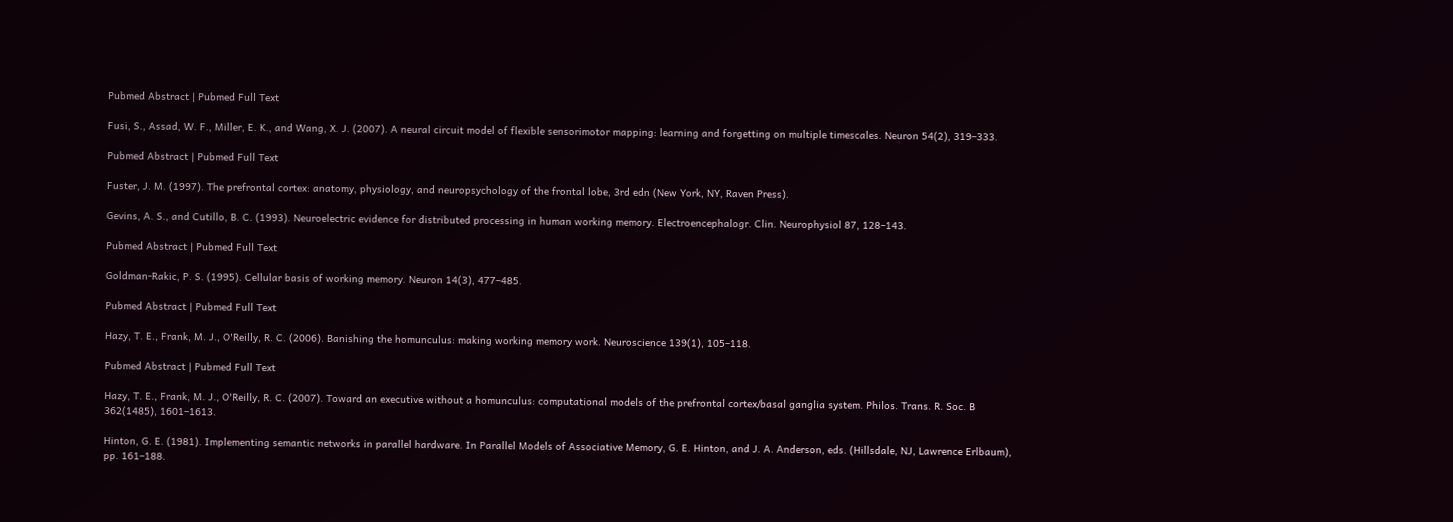Pubmed Abstract | Pubmed Full Text

Fusi, S., Assad, W. F., Miller, E. K., and Wang, X. J. (2007). A neural circuit model of flexible sensorimotor mapping: learning and forgetting on multiple timescales. Neuron 54(2), 319–333.

Pubmed Abstract | Pubmed Full Text

Fuster, J. M. (1997). The prefrontal cortex: anatomy, physiology, and neuropsychology of the frontal lobe, 3rd edn (New York, NY, Raven Press).

Gevins, A. S., and Cutillo, B. C. (1993). Neuroelectric evidence for distributed processing in human working memory. Electroencephalogr. Clin. Neurophysiol 87, 128–143.

Pubmed Abstract | Pubmed Full Text

Goldman-Rakic, P. S. (1995). Cellular basis of working memory. Neuron 14(3), 477–485.

Pubmed Abstract | Pubmed Full Text

Hazy, T. E., Frank, M. J., O'Reilly, R. C. (2006). Banishing the homunculus: making working memory work. Neuroscience 139(1), 105–118.

Pubmed Abstract | Pubmed Full Text

Hazy, T. E., Frank, M. J., O'Reilly, R. C. (2007). Toward an executive without a homunculus: computational models of the prefrontal cortex∕basal ganglia system. Philos. Trans. R. Soc. B 362(1485), 1601–1613.

Hinton, G. E. (1981). Implementing semantic networks in parallel hardware. In Parallel Models of Associative Memory, G. E. Hinton, and J. A. Anderson, eds. (Hillsdale, NJ, Lawrence Erlbaum), pp. 161–188.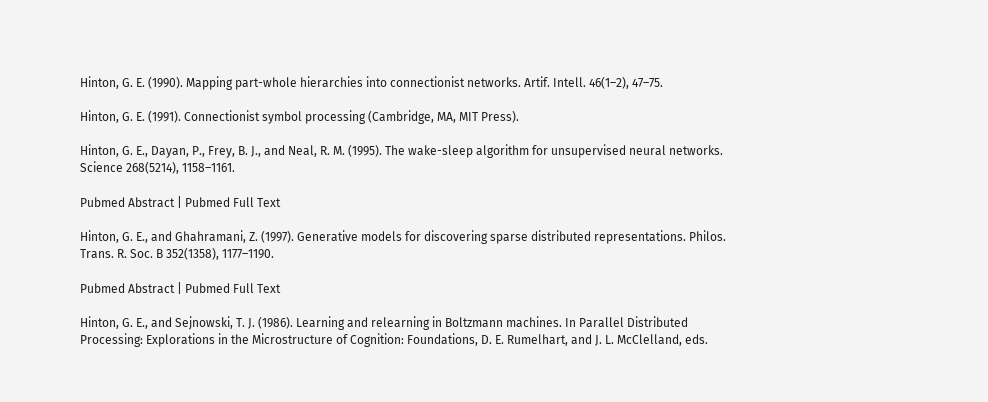Hinton, G. E. (1990). Mapping part-whole hierarchies into connectionist networks. Artif. Intell. 46(1–2), 47–75.

Hinton, G. E. (1991). Connectionist symbol processing (Cambridge, MA, MIT Press).

Hinton, G. E., Dayan, P., Frey, B. J., and Neal, R. M. (1995). The wake-sleep algorithm for unsupervised neural networks. Science 268(5214), 1158–1161.

Pubmed Abstract | Pubmed Full Text

Hinton, G. E., and Ghahramani, Z. (1997). Generative models for discovering sparse distributed representations. Philos. Trans. R. Soc. B 352(1358), 1177–1190.

Pubmed Abstract | Pubmed Full Text

Hinton, G. E., and Sejnowski, T. J. (1986). Learning and relearning in Boltzmann machines. In Parallel Distributed Processing: Explorations in the Microstructure of Cognition: Foundations, D. E. Rumelhart, and J. L. McClelland, eds.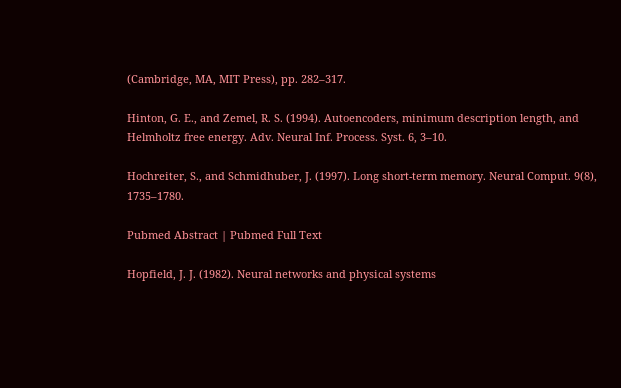(Cambridge, MA, MIT Press), pp. 282–317.

Hinton, G. E., and Zemel, R. S. (1994). Autoencoders, minimum description length, and Helmholtz free energy. Adv. Neural Inf. Process. Syst. 6, 3–10.

Hochreiter, S., and Schmidhuber, J. (1997). Long short-term memory. Neural Comput. 9(8), 1735–1780.

Pubmed Abstract | Pubmed Full Text

Hopfield, J. J. (1982). Neural networks and physical systems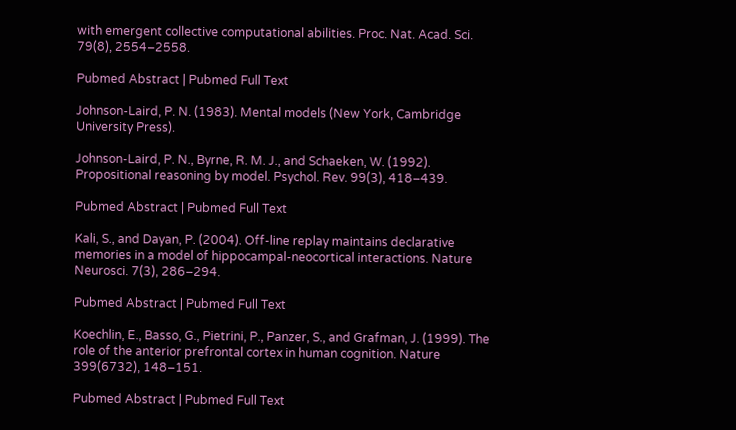with emergent collective computational abilities. Proc. Nat. Acad. Sci. 79(8), 2554–2558.

Pubmed Abstract | Pubmed Full Text

Johnson-Laird, P. N. (1983). Mental models (New York, Cambridge University Press).

Johnson-Laird, P. N., Byrne, R. M. J., and Schaeken, W. (1992). Propositional reasoning by model. Psychol. Rev. 99(3), 418–439.

Pubmed Abstract | Pubmed Full Text

Kali, S., and Dayan, P. (2004). Off-line replay maintains declarative memories in a model of hippocampal-neocortical interactions. Nature Neurosci. 7(3), 286–294.

Pubmed Abstract | Pubmed Full Text

Koechlin, E., Basso, G., Pietrini, P., Panzer, S., and Grafman, J. (1999). The role of the anterior prefrontal cortex in human cognition. Nature 399(6732), 148–151.

Pubmed Abstract | Pubmed Full Text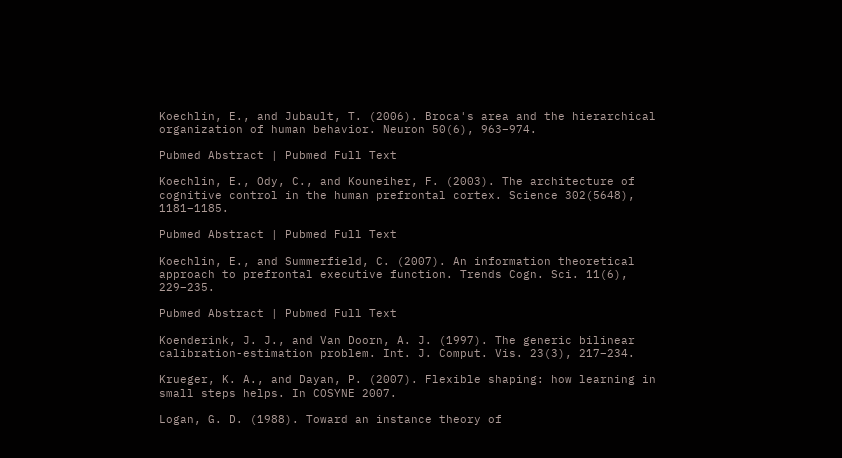Koechlin, E., and Jubault, T. (2006). Broca's area and the hierarchical organization of human behavior. Neuron 50(6), 963–974.

Pubmed Abstract | Pubmed Full Text

Koechlin, E., Ody, C., and Kouneiher, F. (2003). The architecture of cognitive control in the human prefrontal cortex. Science 302(5648), 1181–1185.

Pubmed Abstract | Pubmed Full Text

Koechlin, E., and Summerfield, C. (2007). An information theoretical approach to prefrontal executive function. Trends Cogn. Sci. 11(6), 229–235.

Pubmed Abstract | Pubmed Full Text

Koenderink, J. J., and Van Doorn, A. J. (1997). The generic bilinear calibration-estimation problem. Int. J. Comput. Vis. 23(3), 217–234.

Krueger, K. A., and Dayan, P. (2007). Flexible shaping: how learning in small steps helps. In COSYNE 2007.

Logan, G. D. (1988). Toward an instance theory of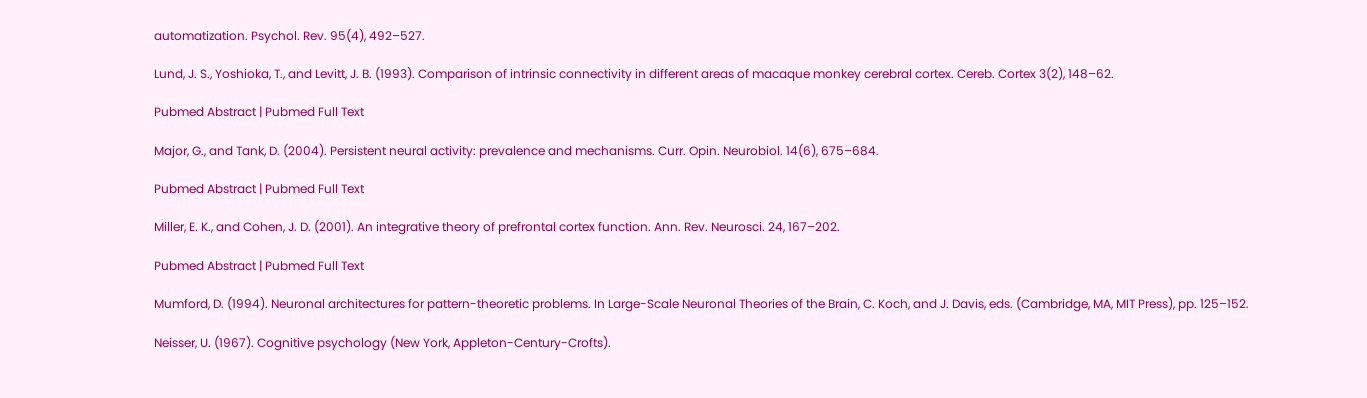automatization. Psychol. Rev. 95(4), 492–527.

Lund, J. S., Yoshioka, T., and Levitt, J. B. (1993). Comparison of intrinsic connectivity in different areas of macaque monkey cerebral cortex. Cereb. Cortex 3(2), 148–62.

Pubmed Abstract | Pubmed Full Text

Major, G., and Tank, D. (2004). Persistent neural activity: prevalence and mechanisms. Curr. Opin. Neurobiol. 14(6), 675–684.

Pubmed Abstract | Pubmed Full Text

Miller, E. K., and Cohen, J. D. (2001). An integrative theory of prefrontal cortex function. Ann. Rev. Neurosci. 24, 167–202.

Pubmed Abstract | Pubmed Full Text

Mumford, D. (1994). Neuronal architectures for pattern-theoretic problems. In Large-Scale Neuronal Theories of the Brain, C. Koch, and J. Davis, eds. (Cambridge, MA, MIT Press), pp. 125–152.

Neisser, U. (1967). Cognitive psychology (New York, Appleton-Century-Crofts).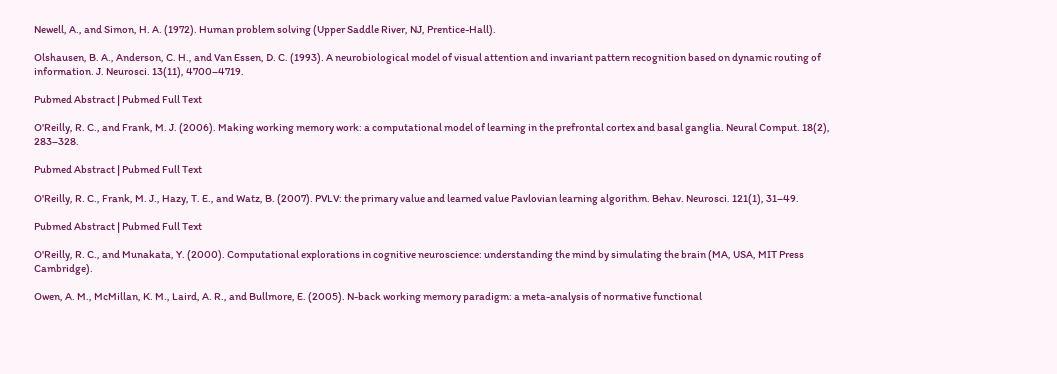Newell, A., and Simon, H. A. (1972). Human problem solving (Upper Saddle River, NJ, Prentice-Hall).

Olshausen, B. A., Anderson, C. H., and Van Essen, D. C. (1993). A neurobiological model of visual attention and invariant pattern recognition based on dynamic routing of information. J. Neurosci. 13(11), 4700–4719.

Pubmed Abstract | Pubmed Full Text

O'Reilly, R. C., and Frank, M. J. (2006). Making working memory work: a computational model of learning in the prefrontal cortex and basal ganglia. Neural Comput. 18(2), 283–328.

Pubmed Abstract | Pubmed Full Text

O'Reilly, R. C., Frank, M. J., Hazy, T. E., and Watz, B. (2007). PVLV: the primary value and learned value Pavlovian learning algorithm. Behav. Neurosci. 121(1), 31–49.

Pubmed Abstract | Pubmed Full Text

O'Reilly, R. C., and Munakata, Y. (2000). Computational explorations in cognitive neuroscience: understanding the mind by simulating the brain (MA, USA, MIT Press Cambridge).

Owen, A. M., McMillan, K. M., Laird, A. R., and Bullmore, E. (2005). N-back working memory paradigm: a meta-analysis of normative functional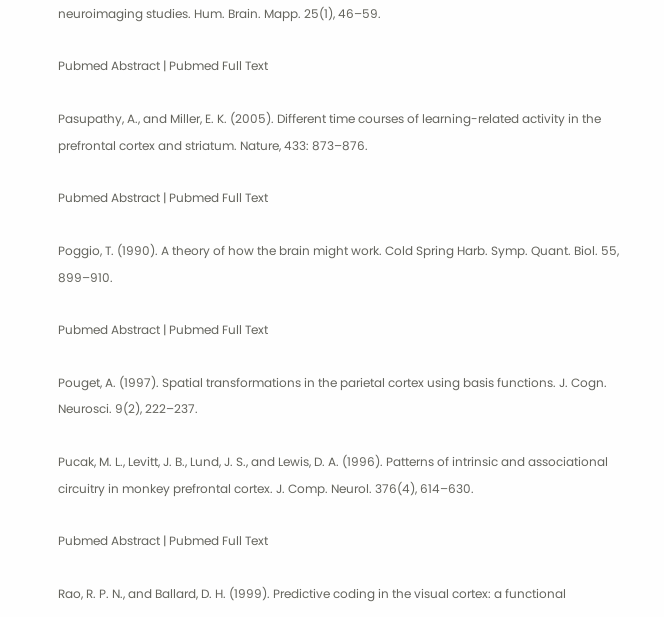neuroimaging studies. Hum. Brain. Mapp. 25(1), 46–59.

Pubmed Abstract | Pubmed Full Text

Pasupathy, A., and Miller, E. K. (2005). Different time courses of learning-related activity in the prefrontal cortex and striatum. Nature, 433: 873–876.

Pubmed Abstract | Pubmed Full Text

Poggio, T. (1990). A theory of how the brain might work. Cold Spring Harb. Symp. Quant. Biol. 55, 899–910.

Pubmed Abstract | Pubmed Full Text

Pouget, A. (1997). Spatial transformations in the parietal cortex using basis functions. J. Cogn. Neurosci. 9(2), 222–237.

Pucak, M. L., Levitt, J. B., Lund, J. S., and Lewis, D. A. (1996). Patterns of intrinsic and associational circuitry in monkey prefrontal cortex. J. Comp. Neurol. 376(4), 614–630.

Pubmed Abstract | Pubmed Full Text

Rao, R. P. N., and Ballard, D. H. (1999). Predictive coding in the visual cortex: a functional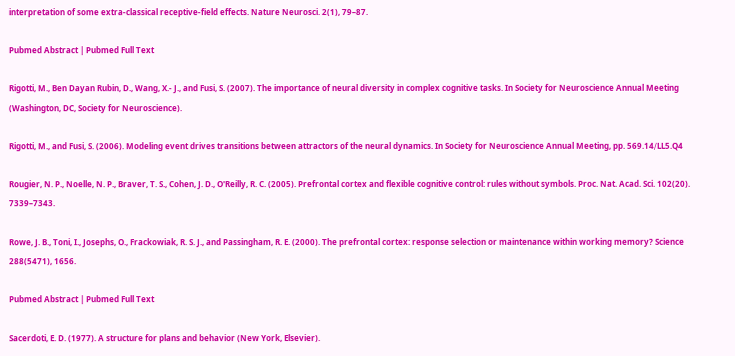interpretation of some extra-classical receptive-field effects. Nature Neurosci. 2(1), 79–87.

Pubmed Abstract | Pubmed Full Text

Rigotti, M., Ben Dayan Rubin, D., Wang, X.- J., and Fusi, S. (2007). The importance of neural diversity in complex cognitive tasks. In Society for Neuroscience Annual Meeting (Washington, DC, Society for Neuroscience).

Rigotti, M., and Fusi, S. (2006). Modeling event drives transitions between attractors of the neural dynamics. In Society for Neuroscience Annual Meeting, pp. 569.14∕LL5.Q4

Rougier, N. P., Noelle, N. P., Braver, T. S., Cohen, J. D., O'Reilly, R. C. (2005). Prefrontal cortex and flexible cognitive control: rules without symbols. Proc. Nat. Acad. Sci. 102(20). 7339–7343.

Rowe, J. B., Toni, I., Josephs, O., Frackowiak, R. S. J., and Passingham, R. E. (2000). The prefrontal cortex: response selection or maintenance within working memory? Science 288(5471), 1656.

Pubmed Abstract | Pubmed Full Text

Sacerdoti, E. D. (1977). A structure for plans and behavior (New York, Elsevier).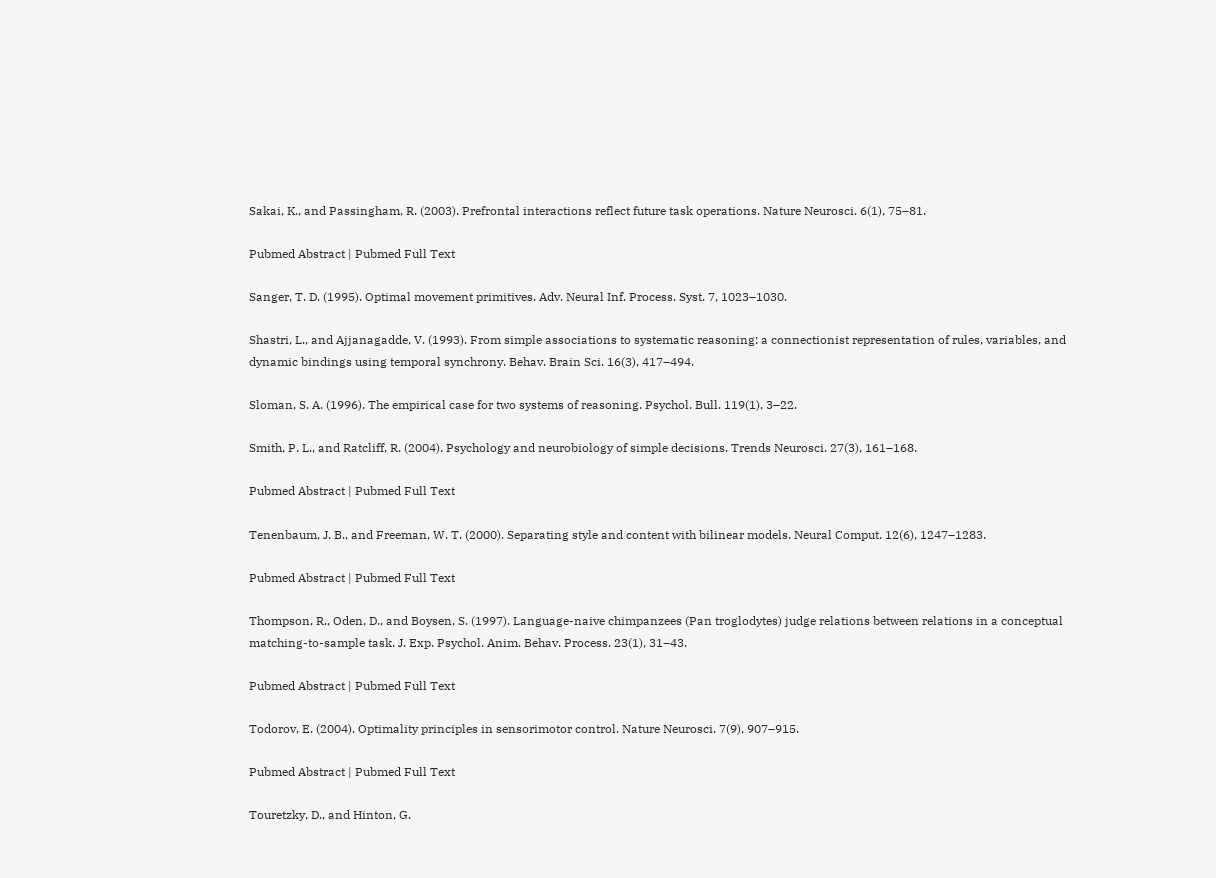Sakai, K., and Passingham, R. (2003). Prefrontal interactions reflect future task operations. Nature Neurosci. 6(1), 75–81.

Pubmed Abstract | Pubmed Full Text

Sanger, T. D. (1995). Optimal movement primitives. Adv. Neural Inf. Process. Syst. 7, 1023–1030.

Shastri, L., and Ajjanagadde, V. (1993). From simple associations to systematic reasoning: a connectionist representation of rules, variables, and dynamic bindings using temporal synchrony. Behav. Brain Sci. 16(3), 417–494.

Sloman, S. A. (1996). The empirical case for two systems of reasoning. Psychol. Bull. 119(1), 3–22.

Smith, P. L., and Ratcliff, R. (2004). Psychology and neurobiology of simple decisions. Trends Neurosci. 27(3), 161–168.

Pubmed Abstract | Pubmed Full Text

Tenenbaum, J. B., and Freeman, W. T. (2000). Separating style and content with bilinear models. Neural Comput. 12(6), 1247–1283.

Pubmed Abstract | Pubmed Full Text

Thompson, R., Oden, D., and Boysen, S. (1997). Language-naive chimpanzees (Pan troglodytes) judge relations between relations in a conceptual matching-to-sample task. J. Exp. Psychol. Anim. Behav. Process. 23(1), 31–43.

Pubmed Abstract | Pubmed Full Text

Todorov, E. (2004). Optimality principles in sensorimotor control. Nature Neurosci. 7(9), 907–915.

Pubmed Abstract | Pubmed Full Text

Touretzky, D., and Hinton, G.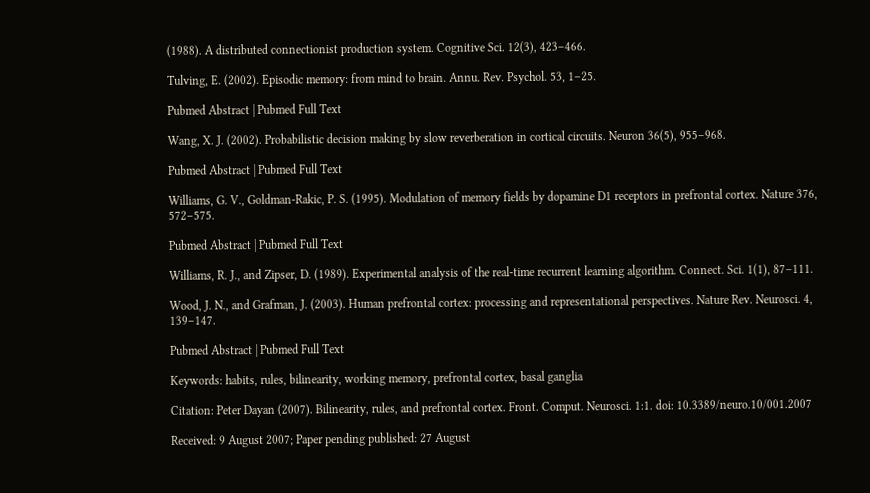(1988). A distributed connectionist production system. Cognitive Sci. 12(3), 423–466.

Tulving, E. (2002). Episodic memory: from mind to brain. Annu. Rev. Psychol. 53, 1–25.

Pubmed Abstract | Pubmed Full Text

Wang, X. J. (2002). Probabilistic decision making by slow reverberation in cortical circuits. Neuron 36(5), 955–968.

Pubmed Abstract | Pubmed Full Text

Williams, G. V., Goldman-Rakic, P. S. (1995). Modulation of memory fields by dopamine D1 receptors in prefrontal cortex. Nature 376, 572–575.

Pubmed Abstract | Pubmed Full Text

Williams, R. J., and Zipser, D. (1989). Experimental analysis of the real-time recurrent learning algorithm. Connect. Sci. 1(1), 87–111.

Wood, J. N., and Grafman, J. (2003). Human prefrontal cortex: processing and representational perspectives. Nature Rev. Neurosci. 4, 139–147.

Pubmed Abstract | Pubmed Full Text

Keywords: habits, rules, bilinearity, working memory, prefrontal cortex, basal ganglia

Citation: Peter Dayan (2007). Bilinearity, rules, and prefrontal cortex. Front. Comput. Neurosci. 1:1. doi: 10.3389/neuro.10/001.2007

Received: 9 August 2007; Paper pending published: 27 August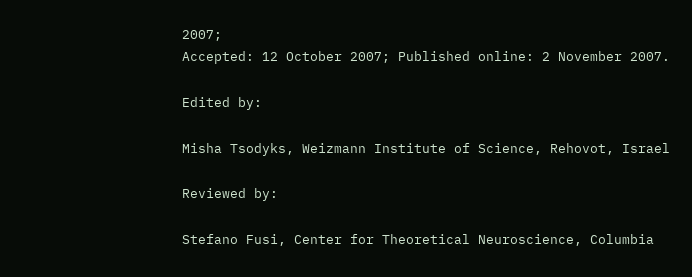2007;
Accepted: 12 October 2007; Published online: 2 November 2007.

Edited by:

Misha Tsodyks, Weizmann Institute of Science, Rehovot, Israel

Reviewed by:

Stefano Fusi, Center for Theoretical Neuroscience, Columbia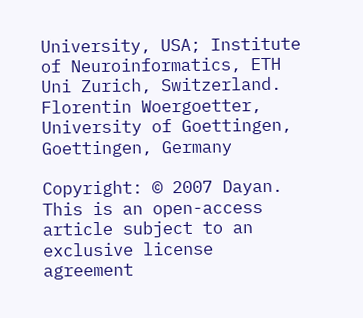University, USA; Institute of Neuroinformatics, ETH Uni Zurich, Switzerland.
Florentin Woergoetter, University of Goettingen, Goettingen, Germany

Copyright: © 2007 Dayan. This is an open-access article subject to an exclusive license agreement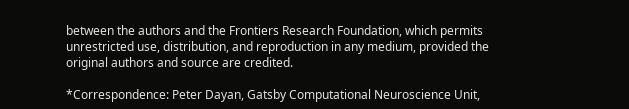between the authors and the Frontiers Research Foundation, which permits unrestricted use, distribution, and reproduction in any medium, provided the original authors and source are credited.

*Correspondence: Peter Dayan, Gatsby Computational Neuroscience Unit,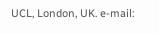UCL, London, UK. e-mail: